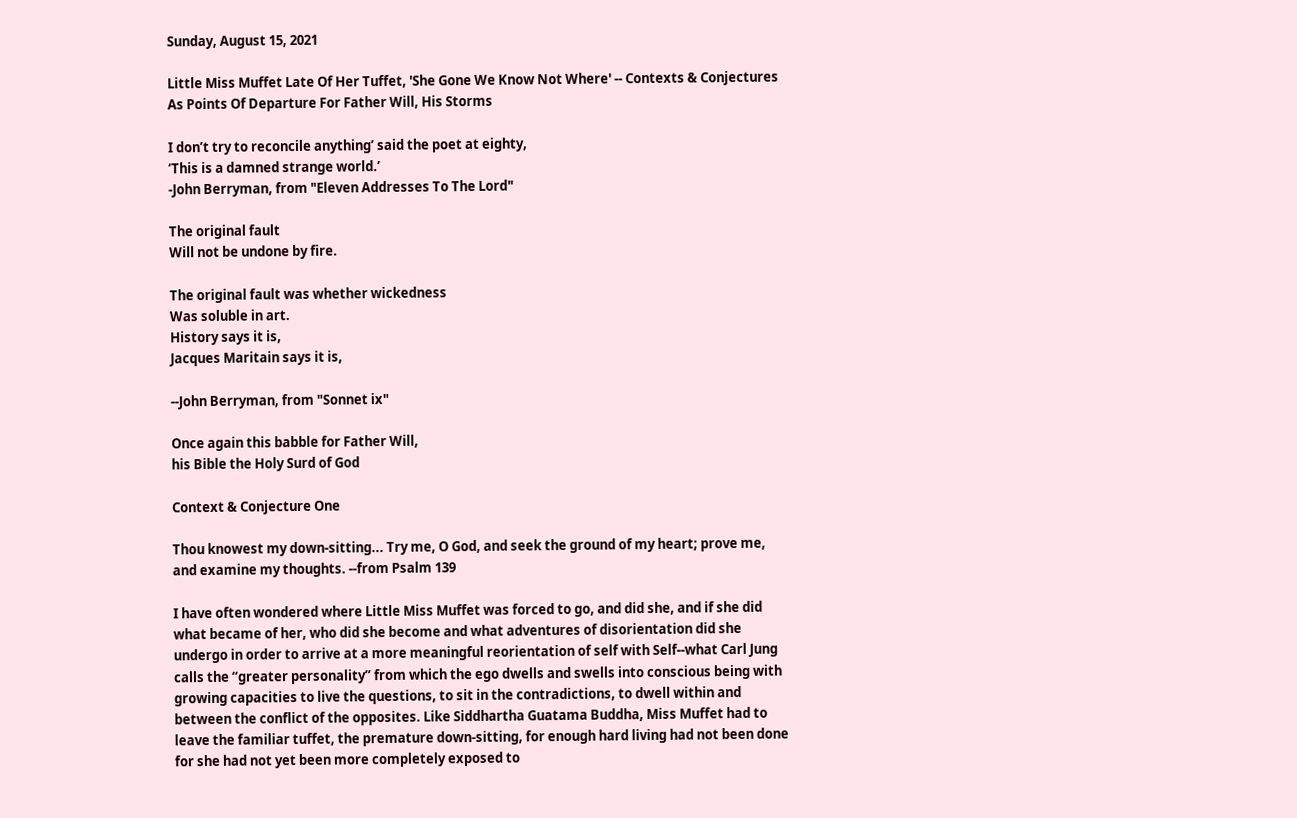Sunday, August 15, 2021

Little Miss Muffet Late Of Her Tuffet, 'She Gone We Know Not Where' -- Contexts & Conjectures As Points Of Departure For Father Will, His Storms

I don’t try to reconcile anything’ said the poet at eighty,
‘This is a damned strange world.’
-John Berryman, from "Eleven Addresses To The Lord"

The original fault
Will not be undone by fire.

The original fault was whether wickedness
Was soluble in art.
History says it is,
Jacques Maritain says it is,

--John Berryman, from "Sonnet ix"

Once again this babble for Father Will,
his Bible the Holy Surd of God

Context & Conjecture One

Thou knowest my down-sitting... Try me, O God, and seek the ground of my heart; prove me, and examine my thoughts. --from Psalm 139

I have often wondered where Little Miss Muffet was forced to go, and did she, and if she did what became of her, who did she become and what adventures of disorientation did she undergo in order to arrive at a more meaningful reorientation of self with Self--what Carl Jung calls the “greater personality” from which the ego dwells and swells into conscious being with growing capacities to live the questions, to sit in the contradictions, to dwell within and between the conflict of the opposites. Like Siddhartha Guatama Buddha, Miss Muffet had to leave the familiar tuffet, the premature down-sitting, for enough hard living had not been done for she had not yet been more completely exposed to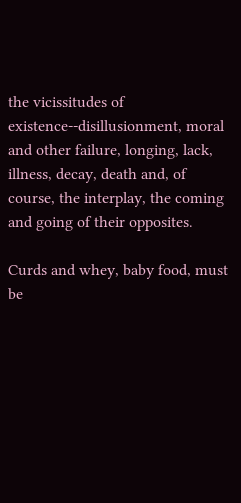the vicissitudes of existence--disillusionment, moral and other failure, longing, lack, illness, decay, death and, of course, the interplay, the coming and going of their opposites.

Curds and whey, baby food, must be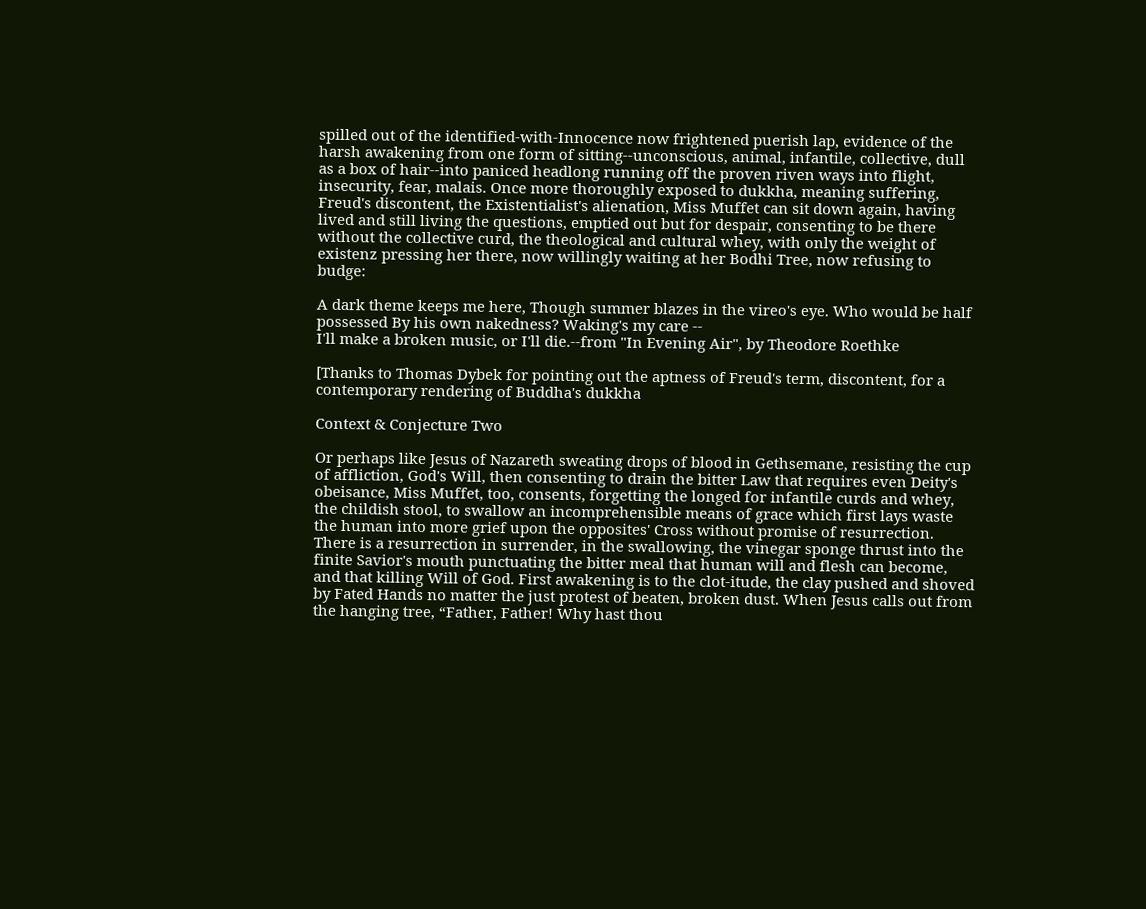spilled out of the identified-with-Innocence now frightened puerish lap, evidence of the harsh awakening from one form of sitting--unconscious, animal, infantile, collective, dull as a box of hair--into paniced headlong running off the proven riven ways into flight, insecurity, fear, malais. Once more thoroughly exposed to dukkha, meaning suffering, Freud's discontent, the Existentialist's alienation, Miss Muffet can sit down again, having lived and still living the questions, emptied out but for despair, consenting to be there without the collective curd, the theological and cultural whey, with only the weight of existenz pressing her there, now willingly waiting at her Bodhi Tree, now refusing to budge:

A dark theme keeps me here, Though summer blazes in the vireo's eye. Who would be half possessed By his own nakedness? Waking's my care --
I'll make a broken music, or I'll die.--from "In Evening Air", by Theodore Roethke

[Thanks to Thomas Dybek for pointing out the aptness of Freud's term, discontent, for a contemporary rendering of Buddha's dukkha

Context & Conjecture Two

Or perhaps like Jesus of Nazareth sweating drops of blood in Gethsemane, resisting the cup of affliction, God's Will, then consenting to drain the bitter Law that requires even Deity's obeisance, Miss Muffet, too, consents, forgetting the longed for infantile curds and whey, the childish stool, to swallow an incomprehensible means of grace which first lays waste the human into more grief upon the opposites' Cross without promise of resurrection. There is a resurrection in surrender, in the swallowing, the vinegar sponge thrust into the finite Savior's mouth punctuating the bitter meal that human will and flesh can become, and that killing Will of God. First awakening is to the clot-itude, the clay pushed and shoved by Fated Hands no matter the just protest of beaten, broken dust. When Jesus calls out from the hanging tree, “Father, Father! Why hast thou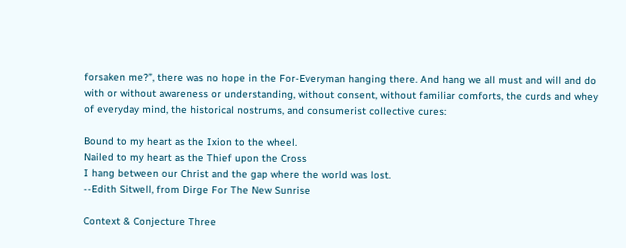forsaken me?”, there was no hope in the For-Everyman hanging there. And hang we all must and will and do with or without awareness or understanding, without consent, without familiar comforts, the curds and whey of everyday mind, the historical nostrums, and consumerist collective cures:

Bound to my heart as the Ixion to the wheel.
Nailed to my heart as the Thief upon the Cross
I hang between our Christ and the gap where the world was lost.
--Edith Sitwell, from Dirge For The New Sunrise

Context & Conjecture Three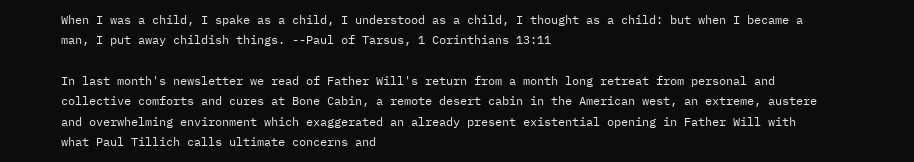When I was a child, I spake as a child, I understood as a child, I thought as a child: but when I became a man, I put away childish things. --Paul of Tarsus, 1 Corinthians 13:11

In last month's newsletter we read of Father Will's return from a month long retreat from personal and collective comforts and cures at Bone Cabin, a remote desert cabin in the American west, an extreme, austere and overwhelming environment which exaggerated an already present existential opening in Father Will with what Paul Tillich calls ultimate concerns and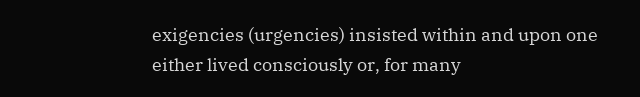exigencies (urgencies) insisted within and upon one either lived consciously or, for many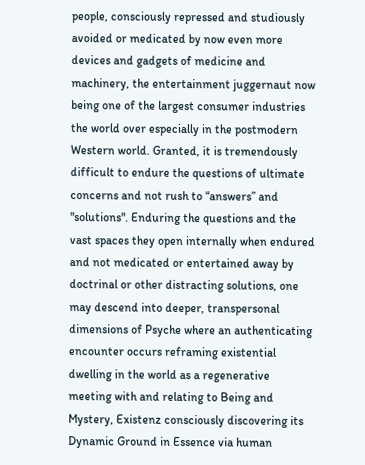people, consciously repressed and studiously avoided or medicated by now even more devices and gadgets of medicine and machinery, the entertainment juggernaut now being one of the largest consumer industries the world over especially in the postmodern Western world. Granted, it is tremendously difficult to endure the questions of ultimate concerns and not rush to “answers” and "solutions". Enduring the questions and the vast spaces they open internally when endured and not medicated or entertained away by doctrinal or other distracting solutions, one may descend into deeper, transpersonal dimensions of Psyche where an authenticating encounter occurs reframing existential dwelling in the world as a regenerative meeting with and relating to Being and Mystery, Existenz consciously discovering its Dynamic Ground in Essence via human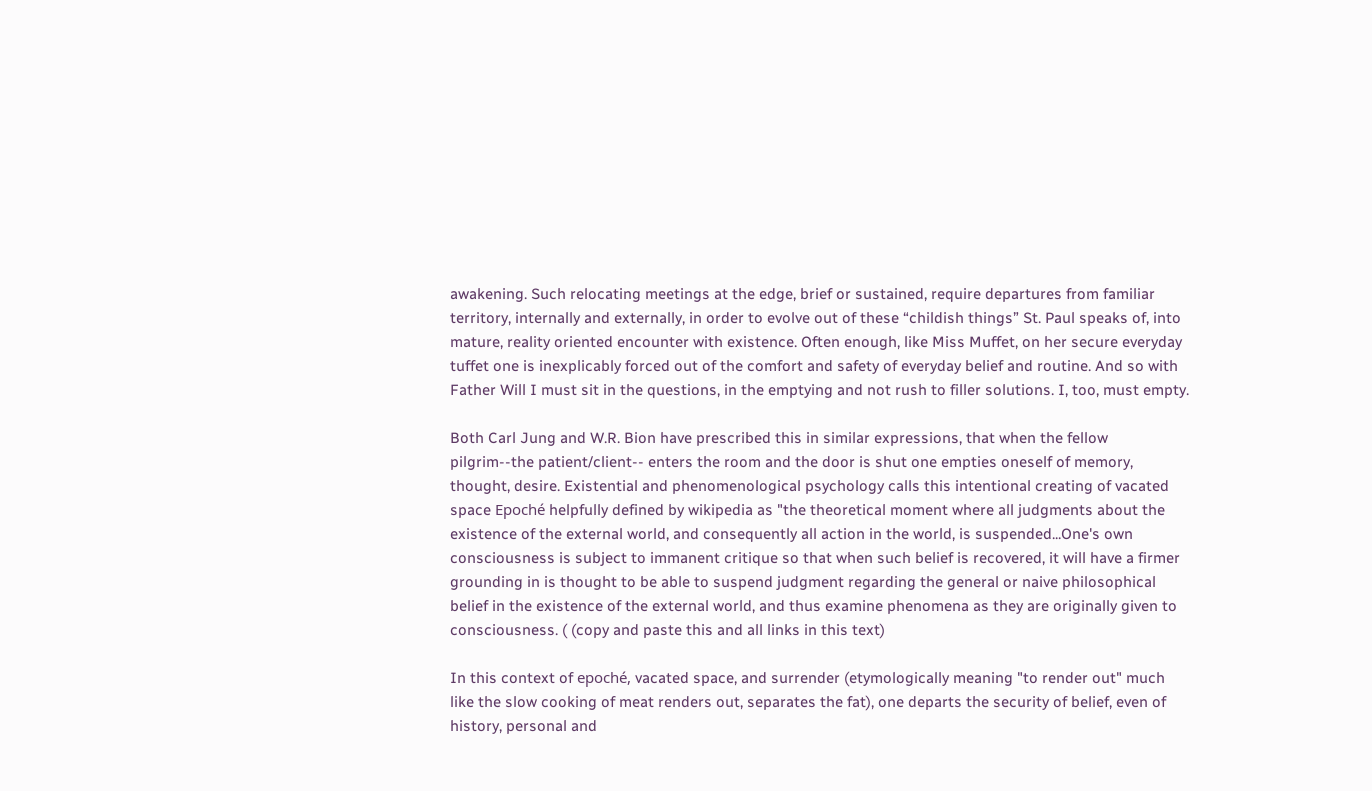awakening. Such relocating meetings at the edge, brief or sustained, require departures from familiar territory, internally and externally, in order to evolve out of these “childish things” St. Paul speaks of, into mature, reality oriented encounter with existence. Often enough, like Miss Muffet, on her secure everyday tuffet one is inexplicably forced out of the comfort and safety of everyday belief and routine. And so with Father Will I must sit in the questions, in the emptying and not rush to filler solutions. I, too, must empty.

Both Carl Jung and W.R. Bion have prescribed this in similar expressions, that when the fellow pilgrim--the patient/client-- enters the room and the door is shut one empties oneself of memory, thought, desire. Existential and phenomenological psychology calls this intentional creating of vacated space Epoché helpfully defined by wikipedia as "the theoretical moment where all judgments about the existence of the external world, and consequently all action in the world, is suspended...One's own consciousness is subject to immanent critique so that when such belief is recovered, it will have a firmer grounding in is thought to be able to suspend judgment regarding the general or naive philosophical belief in the existence of the external world, and thus examine phenomena as they are originally given to consciousness. ( (copy and paste this and all links in this text)

In this context of epoché, vacated space, and surrender (etymologically meaning "to render out" much like the slow cooking of meat renders out, separates the fat), one departs the security of belief, even of history, personal and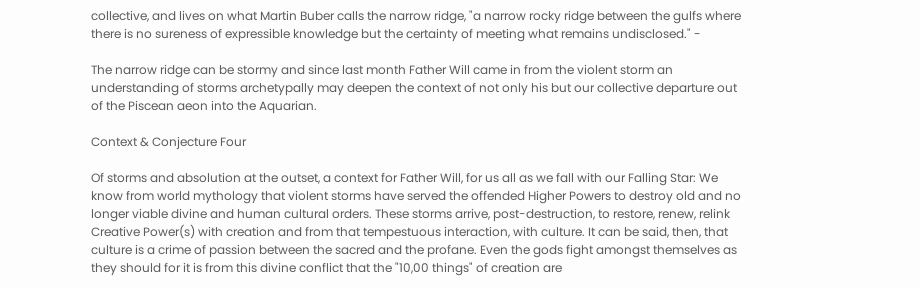collective, and lives on what Martin Buber calls the narrow ridge, "a narrow rocky ridge between the gulfs where there is no sureness of expressible knowledge but the certainty of meeting what remains undisclosed." -

The narrow ridge can be stormy and since last month Father Will came in from the violent storm an understanding of storms archetypally may deepen the context of not only his but our collective departure out of the Piscean aeon into the Aquarian.

Context & Conjecture Four

Of storms and absolution at the outset, a context for Father Will, for us all as we fall with our Falling Star: We know from world mythology that violent storms have served the offended Higher Powers to destroy old and no longer viable divine and human cultural orders. These storms arrive, post-destruction, to restore, renew, relink Creative Power(s) with creation and from that tempestuous interaction, with culture. It can be said, then, that culture is a crime of passion between the sacred and the profane. Even the gods fight amongst themselves as they should for it is from this divine conflict that the "10,00 things" of creation are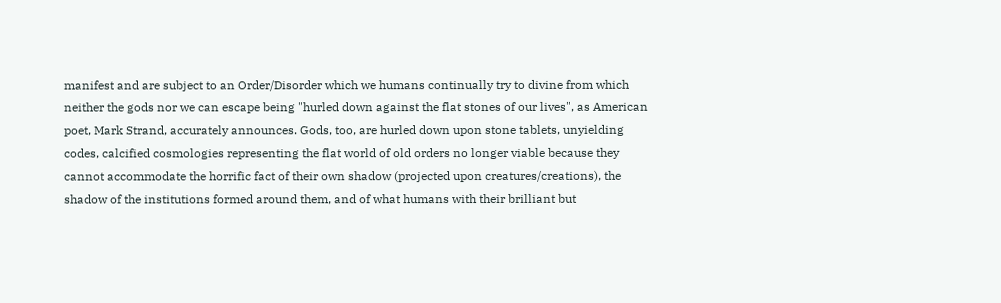manifest and are subject to an Order/Disorder which we humans continually try to divine from which neither the gods nor we can escape being "hurled down against the flat stones of our lives", as American poet, Mark Strand, accurately announces. Gods, too, are hurled down upon stone tablets, unyielding codes, calcified cosmologies representing the flat world of old orders no longer viable because they cannot accommodate the horrific fact of their own shadow (projected upon creatures/creations), the shadow of the institutions formed around them, and of what humans with their brilliant but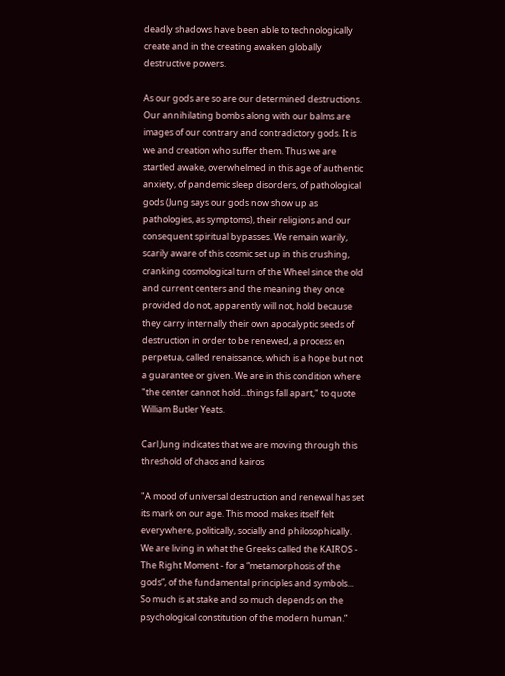deadly shadows have been able to technologically create and in the creating awaken globally destructive powers.

As our gods are so are our determined destructions. Our annihilating bombs along with our balms are images of our contrary and contradictory gods. It is we and creation who suffer them. Thus we are startled awake, overwhelmed in this age of authentic anxiety, of pandemic sleep disorders, of pathological gods (Jung says our gods now show up as pathologies, as symptoms), their religions and our consequent spiritual bypasses. We remain warily, scarily aware of this cosmic set up in this crushing, cranking cosmological turn of the Wheel since the old and current centers and the meaning they once provided do not, apparently will not, hold because they carry internally their own apocalyptic seeds of destruction in order to be renewed, a process en perpetua, called renaissance, which is a hope but not a guarantee or given. We are in this condition where "the center cannot hold...things fall apart," to quote William Butler Yeats.

Carl Jung indicates that we are moving through this threshold of chaos and kairos

"A mood of universal destruction and renewal has set its mark on our age. This mood makes itself felt everywhere, politically, socially and philosophically. We are living in what the Greeks called the KAIROS - The Right Moment - for a “metamorphosis of the gods”, of the fundamental principles and symbols... So much is at stake and so much depends on the psychological constitution of the modern human.”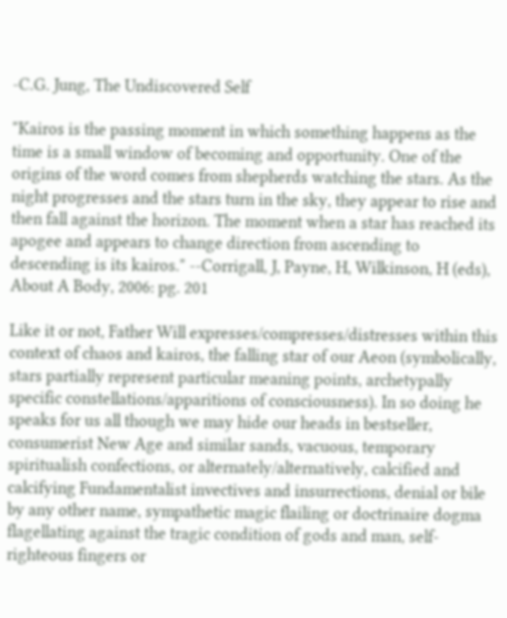-C.G. Jung, The Undiscovered Self

"Kairos is the passing moment in which something happens as the time is a small window of becoming and opportunity. One of the origins of the word comes from shepherds watching the stars. As the night progresses and the stars turn in the sky, they appear to rise and then fall against the horizon. The moment when a star has reached its apogee and appears to change direction from ascending to descending is its kairos." --Corrigall, J, Payne, H, Wilkinson, H (eds), About A Body, 2006: pg. 201

Like it or not, Father Will expresses/compresses/distresses within this context of chaos and kairos, the falling star of our Aeon (symbolically, stars partially represent particular meaning points, archetypally specific constellations/apparitions of consciousness). In so doing he speaks for us all though we may hide our heads in bestseller, consumerist New Age and similar sands, vacuous, temporary spiritualish confections, or alternately/alternatively, calcified and calcifying Fundamentalist invectives and insurrections, denial or bile by any other name, sympathetic magic flailing or doctrinaire dogma flagellating against the tragic condition of gods and man, self-righteous fingers or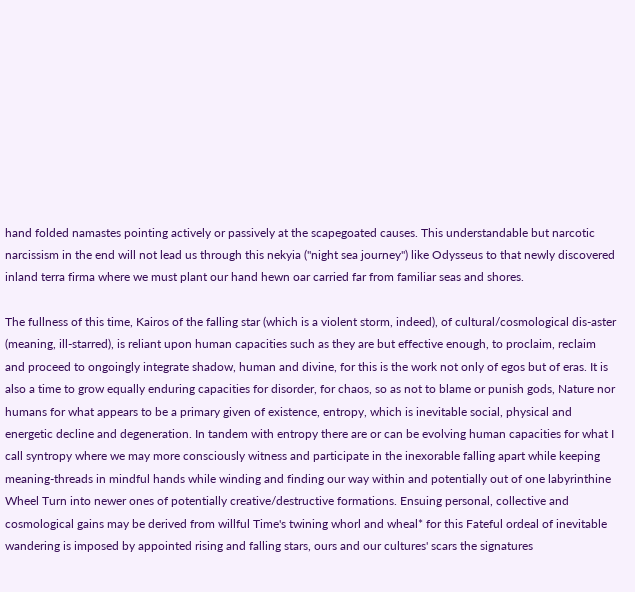hand folded namastes pointing actively or passively at the scapegoated causes. This understandable but narcotic narcissism in the end will not lead us through this nekyia ("night sea journey") like Odysseus to that newly discovered inland terra firma where we must plant our hand hewn oar carried far from familiar seas and shores.

The fullness of this time, Kairos of the falling star (which is a violent storm, indeed), of cultural/cosmological dis-aster (meaning, ill-starred), is reliant upon human capacities such as they are but effective enough, to proclaim, reclaim and proceed to ongoingly integrate shadow, human and divine, for this is the work not only of egos but of eras. It is also a time to grow equally enduring capacities for disorder, for chaos, so as not to blame or punish gods, Nature nor humans for what appears to be a primary given of existence, entropy, which is inevitable social, physical and energetic decline and degeneration. In tandem with entropy there are or can be evolving human capacities for what I call syntropy where we may more consciously witness and participate in the inexorable falling apart while keeping meaning-threads in mindful hands while winding and finding our way within and potentially out of one labyrinthine Wheel Turn into newer ones of potentially creative/destructive formations. Ensuing personal, collective and cosmological gains may be derived from willful Time's twining whorl and wheal* for this Fateful ordeal of inevitable wandering is imposed by appointed rising and falling stars, ours and our cultures' scars the signatures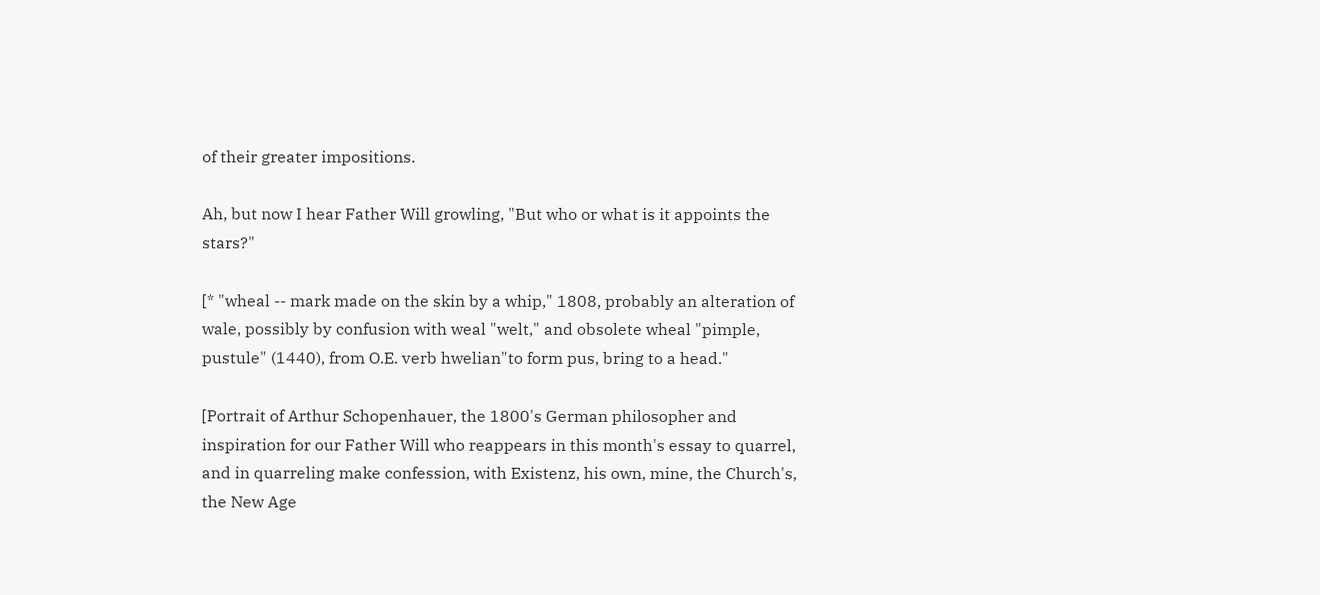of their greater impositions.

Ah, but now I hear Father Will growling, "But who or what is it appoints the stars?"

[* "wheal -- mark made on the skin by a whip," 1808, probably an alteration of wale, possibly by confusion with weal "welt," and obsolete wheal "pimple, pustule" (1440), from O.E. verb hwelian"to form pus, bring to a head."

[Portrait of Arthur Schopenhauer, the 1800's German philosopher and inspiration for our Father Will who reappears in this month's essay to quarrel, and in quarreling make confession, with Existenz, his own, mine, the Church's, the New Age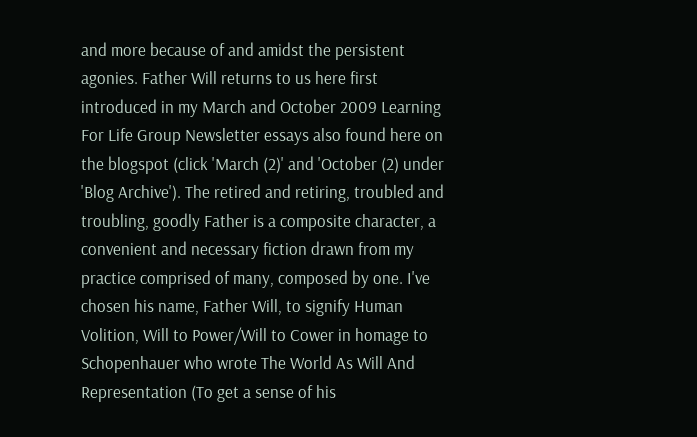and more because of and amidst the persistent agonies. Father Will returns to us here first introduced in my March and October 2009 Learning For Life Group Newsletter essays also found here on the blogspot (click 'March (2)' and 'October (2) under 'Blog Archive'). The retired and retiring, troubled and troubling, goodly Father is a composite character, a convenient and necessary fiction drawn from my practice comprised of many, composed by one. I've chosen his name, Father Will, to signify Human Volition, Will to Power/Will to Cower in homage to Schopenhauer who wrote The World As Will And Representation (To get a sense of his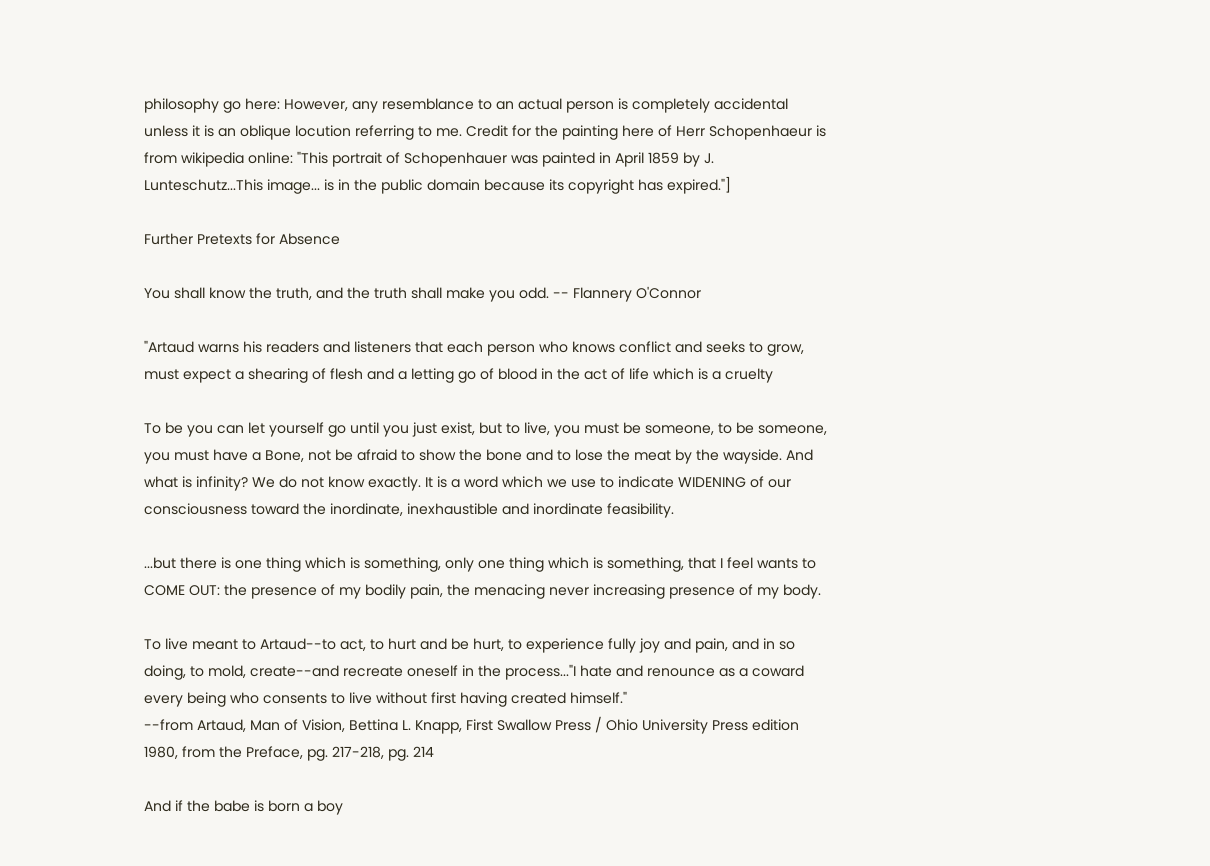philosophy go here: However, any resemblance to an actual person is completely accidental unless it is an oblique locution referring to me. Credit for the painting here of Herr Schopenhaeur is from wikipedia online: "This portrait of Schopenhauer was painted in April 1859 by J. Lunteschutz...This image... is in the public domain because its copyright has expired."]

Further Pretexts for Absence

You shall know the truth, and the truth shall make you odd. -- Flannery O'Connor

"Artaud warns his readers and listeners that each person who knows conflict and seeks to grow, must expect a shearing of flesh and a letting go of blood in the act of life which is a cruelty

To be you can let yourself go until you just exist, but to live, you must be someone, to be someone, you must have a Bone, not be afraid to show the bone and to lose the meat by the wayside. And what is infinity? We do not know exactly. It is a word which we use to indicate WIDENING of our consciousness toward the inordinate, inexhaustible and inordinate feasibility.

...but there is one thing which is something, only one thing which is something, that I feel wants to COME OUT: the presence of my bodily pain, the menacing never increasing presence of my body.

To live meant to Artaud--to act, to hurt and be hurt, to experience fully joy and pain, and in so doing, to mold, create--and recreate oneself in the process..."I hate and renounce as a coward every being who consents to live without first having created himself."
--from Artaud, Man of Vision, Bettina L. Knapp, First Swallow Press / Ohio University Press edition 1980, from the Preface, pg. 217-218, pg. 214

And if the babe is born a boy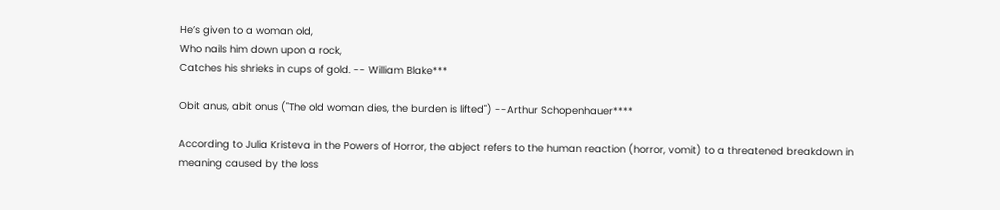He’s given to a woman old,
Who nails him down upon a rock,
Catches his shrieks in cups of gold. -- William Blake***

Obit anus, abit onus ("The old woman dies, the burden is lifted") --Arthur Schopenhauer****

According to Julia Kristeva in the Powers of Horror, the abject refers to the human reaction (horror, vomit) to a threatened breakdown in meaning caused by the loss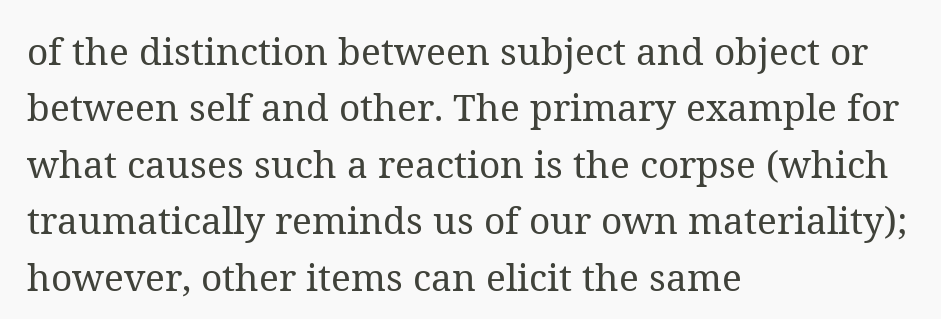of the distinction between subject and object or between self and other. The primary example for what causes such a reaction is the corpse (which traumatically reminds us of our own materiality); however, other items can elicit the same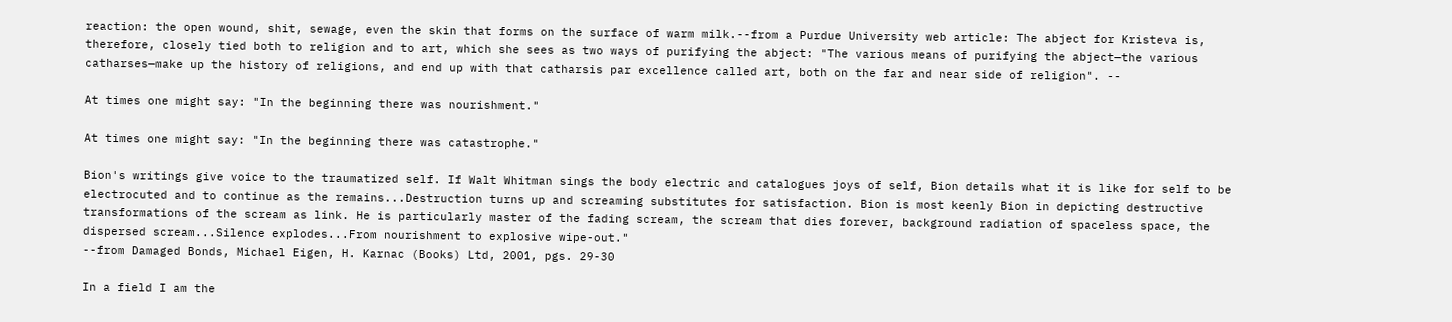reaction: the open wound, shit, sewage, even the skin that forms on the surface of warm milk.--from a Purdue University web article: The abject for Kristeva is, therefore, closely tied both to religion and to art, which she sees as two ways of purifying the abject: "The various means of purifying the abject—the various catharses—make up the history of religions, and end up with that catharsis par excellence called art, both on the far and near side of religion". --

At times one might say: "In the beginning there was nourishment."

At times one might say: "In the beginning there was catastrophe."

Bion's writings give voice to the traumatized self. If Walt Whitman sings the body electric and catalogues joys of self, Bion details what it is like for self to be electrocuted and to continue as the remains...Destruction turns up and screaming substitutes for satisfaction. Bion is most keenly Bion in depicting destructive transformations of the scream as link. He is particularly master of the fading scream, the scream that dies forever, background radiation of spaceless space, the dispersed scream...Silence explodes...From nourishment to explosive wipe-out."
--from Damaged Bonds, Michael Eigen, H. Karnac (Books) Ltd, 2001, pgs. 29-30

In a field I am the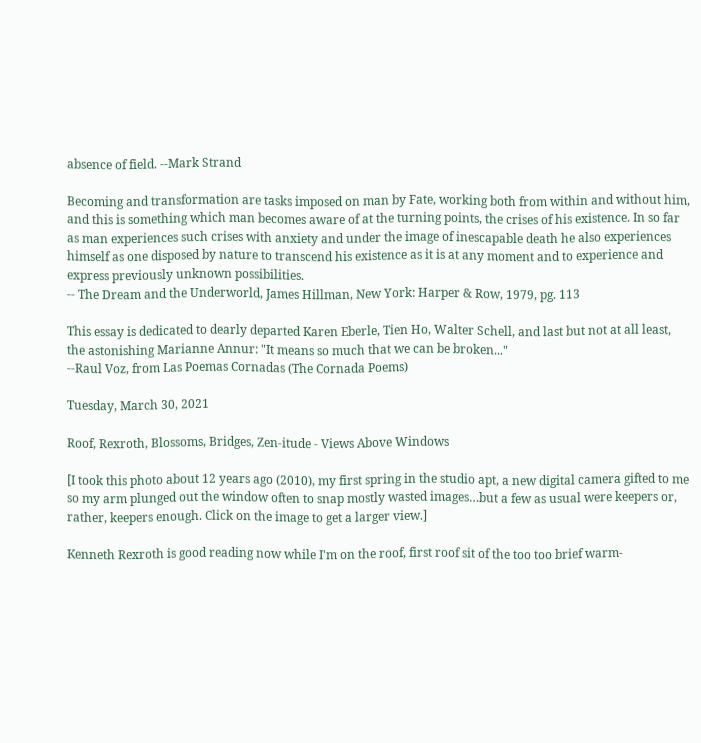absence of field. --Mark Strand

Becoming and transformation are tasks imposed on man by Fate, working both from within and without him, and this is something which man becomes aware of at the turning points, the crises of his existence. In so far as man experiences such crises with anxiety and under the image of inescapable death he also experiences himself as one disposed by nature to transcend his existence as it is at any moment and to experience and express previously unknown possibilities.
-- The Dream and the Underworld, James Hillman, New York: Harper & Row, 1979, pg. 113

This essay is dedicated to dearly departed Karen Eberle, Tien Ho, Walter Schell, and last but not at all least, the astonishing Marianne Annur: "It means so much that we can be broken..."
--Raul Voz, from Las Poemas Cornadas (The Cornada Poems)

Tuesday, March 30, 2021

Roof, Rexroth, Blossoms, Bridges, Zen-itude - Views Above Windows

[I took this photo about 12 years ago (2010), my first spring in the studio apt, a new digital camera gifted to me so my arm plunged out the window often to snap mostly wasted images…but a few as usual were keepers or, rather, keepers enough. Click on the image to get a larger view.]

Kenneth Rexroth is good reading now while I'm on the roof, first roof sit of the too too brief warm-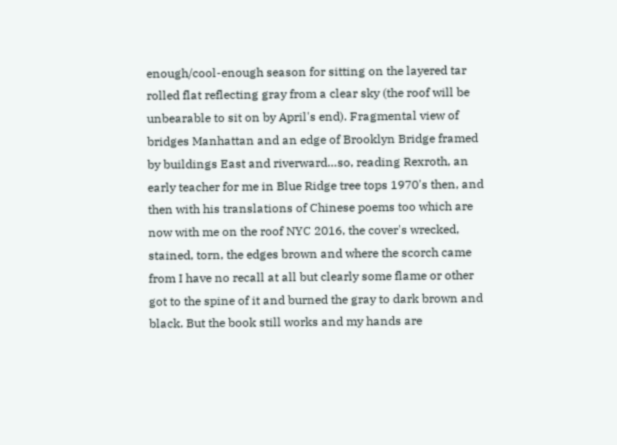enough/cool-enough season for sitting on the layered tar rolled flat reflecting gray from a clear sky (the roof will be unbearable to sit on by April's end). Fragmental view of bridges Manhattan and an edge of Brooklyn Bridge framed by buildings East and riverward…so, reading Rexroth, an early teacher for me in Blue Ridge tree tops 1970's then, and then with his translations of Chinese poems too which are now with me on the roof NYC 2016, the cover's wrecked, stained, torn, the edges brown and where the scorch came from I have no recall at all but clearly some flame or other got to the spine of it and burned the gray to dark brown and black. But the book still works and my hands are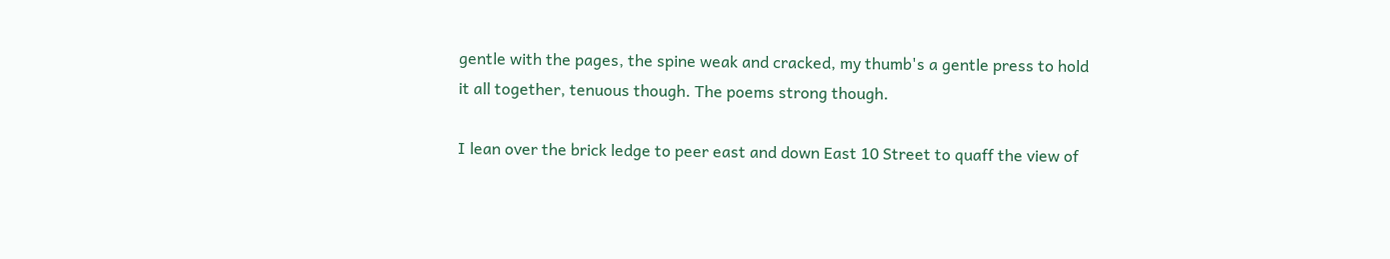gentle with the pages, the spine weak and cracked, my thumb's a gentle press to hold it all together, tenuous though. The poems strong though.

I lean over the brick ledge to peer east and down East 10 Street to quaff the view of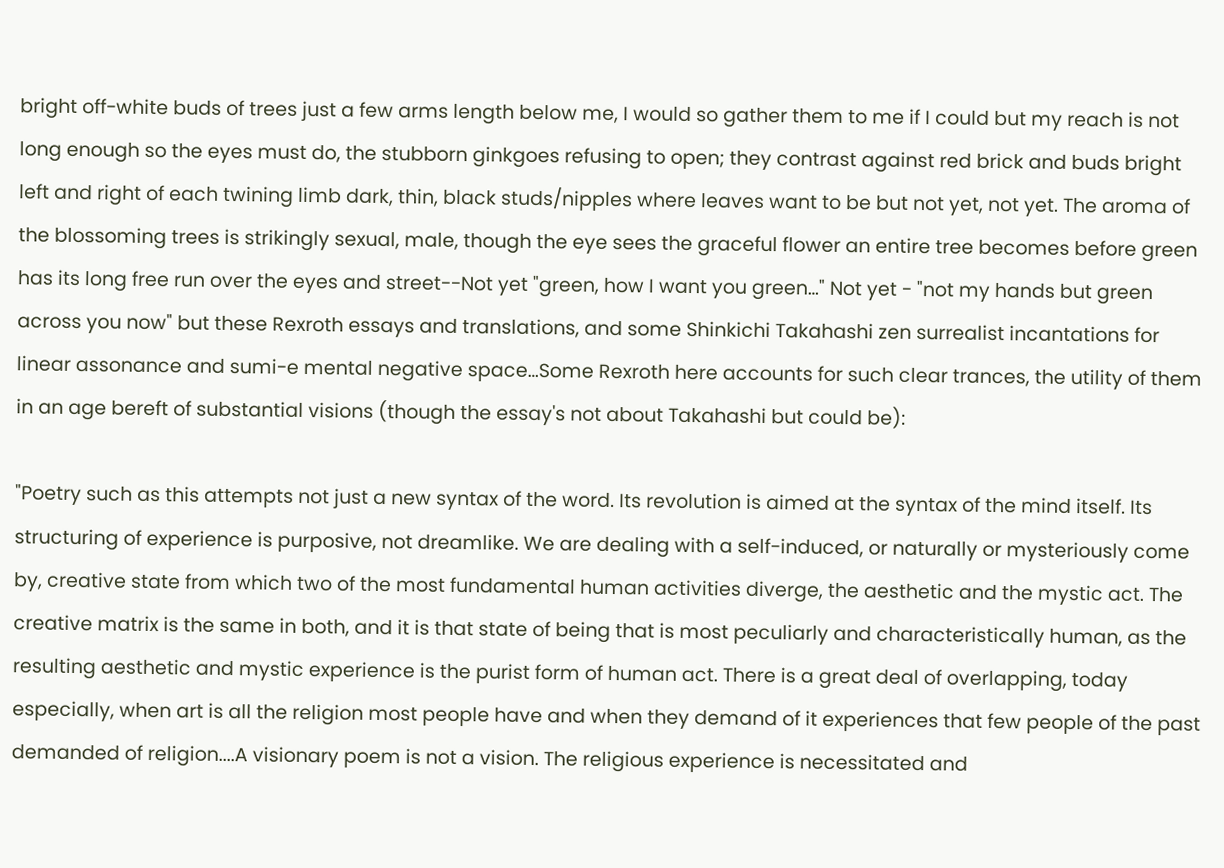bright off-white buds of trees just a few arms length below me, I would so gather them to me if I could but my reach is not long enough so the eyes must do, the stubborn ginkgoes refusing to open; they contrast against red brick and buds bright left and right of each twining limb dark, thin, black studs/nipples where leaves want to be but not yet, not yet. The aroma of the blossoming trees is strikingly sexual, male, though the eye sees the graceful flower an entire tree becomes before green has its long free run over the eyes and street--Not yet "green, how I want you green…" Not yet - "not my hands but green across you now" but these Rexroth essays and translations, and some Shinkichi Takahashi zen surrealist incantations for linear assonance and sumi-e mental negative space…Some Rexroth here accounts for such clear trances, the utility of them in an age bereft of substantial visions (though the essay's not about Takahashi but could be):

"Poetry such as this attempts not just a new syntax of the word. Its revolution is aimed at the syntax of the mind itself. Its structuring of experience is purposive, not dreamlike. We are dealing with a self-induced, or naturally or mysteriously come by, creative state from which two of the most fundamental human activities diverge, the aesthetic and the mystic act. The creative matrix is the same in both, and it is that state of being that is most peculiarly and characteristically human, as the resulting aesthetic and mystic experience is the purist form of human act. There is a great deal of overlapping, today especially, when art is all the religion most people have and when they demand of it experiences that few people of the past demanded of religion....A visionary poem is not a vision. The religious experience is necessitated and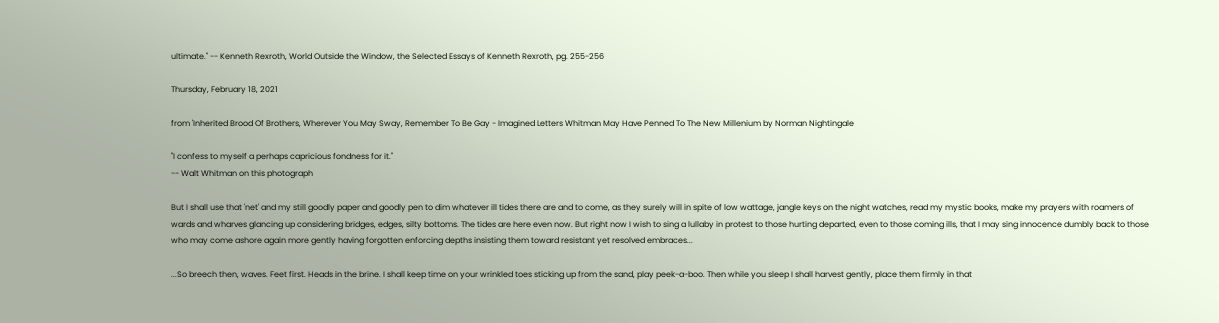ultimate." -- Kenneth Rexroth, World Outside the Window, the Selected Essays of Kenneth Rexroth, pg. 255-256

Thursday, February 18, 2021

from 'Inherited Brood Of Brothers, Wherever You May Sway, Remember To Be Gay - Imagined Letters Whitman May Have Penned To The New Millenium by Norman Nightingale

"I confess to myself a perhaps capricious fondness for it."
-- Walt Whitman on this photograph

But I shall use that 'net' and my still goodly paper and goodly pen to dim whatever ill tides there are and to come, as they surely will in spite of low wattage, jangle keys on the night watches, read my mystic books, make my prayers with roamers of wards and wharves glancing up considering bridges, edges, silty bottoms. The tides are here even now. But right now I wish to sing a lullaby in protest to those hurting departed, even to those coming ills, that I may sing innocence dumbly back to those who may come ashore again more gently having forgotten enforcing depths insisting them toward resistant yet resolved embraces...

...So breech then, waves. Feet first. Heads in the brine. I shall keep time on your wrinkled toes sticking up from the sand, play peek-a-boo. Then while you sleep I shall harvest gently, place them firmly in that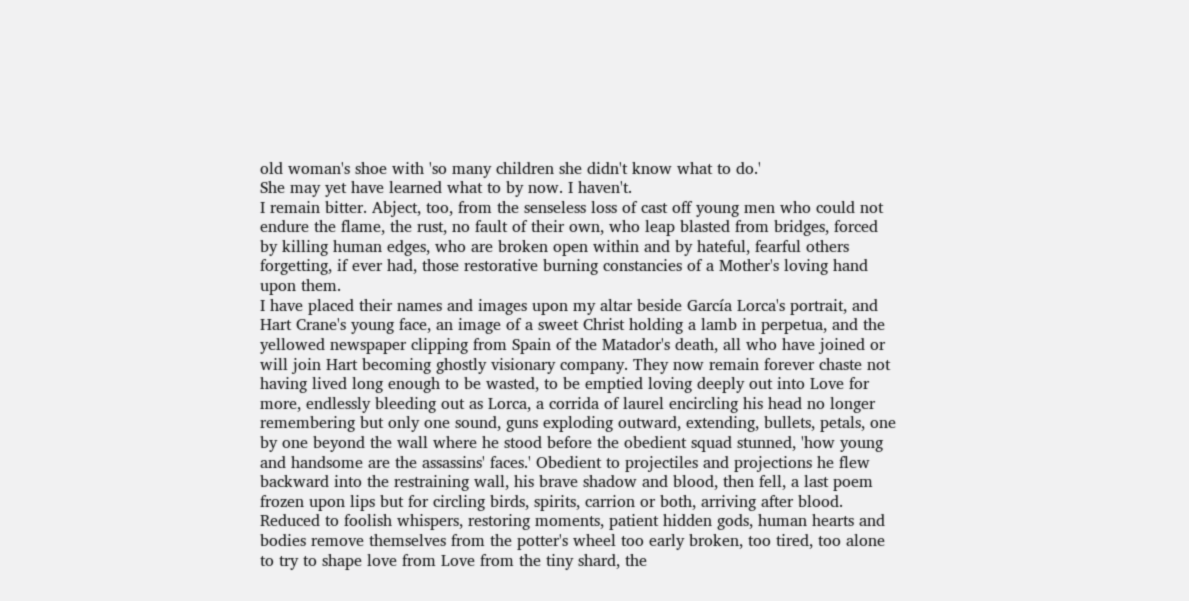old woman's shoe with 'so many children she didn't know what to do.'
She may yet have learned what to by now. I haven't.
I remain bitter. Abject, too, from the senseless loss of cast off young men who could not endure the flame, the rust, no fault of their own, who leap blasted from bridges, forced by killing human edges, who are broken open within and by hateful, fearful others forgetting, if ever had, those restorative burning constancies of a Mother's loving hand upon them.
I have placed their names and images upon my altar beside García Lorca's portrait, and Hart Crane's young face, an image of a sweet Christ holding a lamb in perpetua, and the yellowed newspaper clipping from Spain of the Matador's death, all who have joined or will join Hart becoming ghostly visionary company. They now remain forever chaste not having lived long enough to be wasted, to be emptied loving deeply out into Love for more, endlessly bleeding out as Lorca, a corrida of laurel encircling his head no longer remembering but only one sound, guns exploding outward, extending, bullets, petals, one by one beyond the wall where he stood before the obedient squad stunned, 'how young and handsome are the assassins' faces.' Obedient to projectiles and projections he flew backward into the restraining wall, his brave shadow and blood, then fell, a last poem frozen upon lips but for circling birds, spirits, carrion or both, arriving after blood.
Reduced to foolish whispers, restoring moments, patient hidden gods, human hearts and bodies remove themselves from the potter's wheel too early broken, too tired, too alone to try to shape love from Love from the tiny shard, the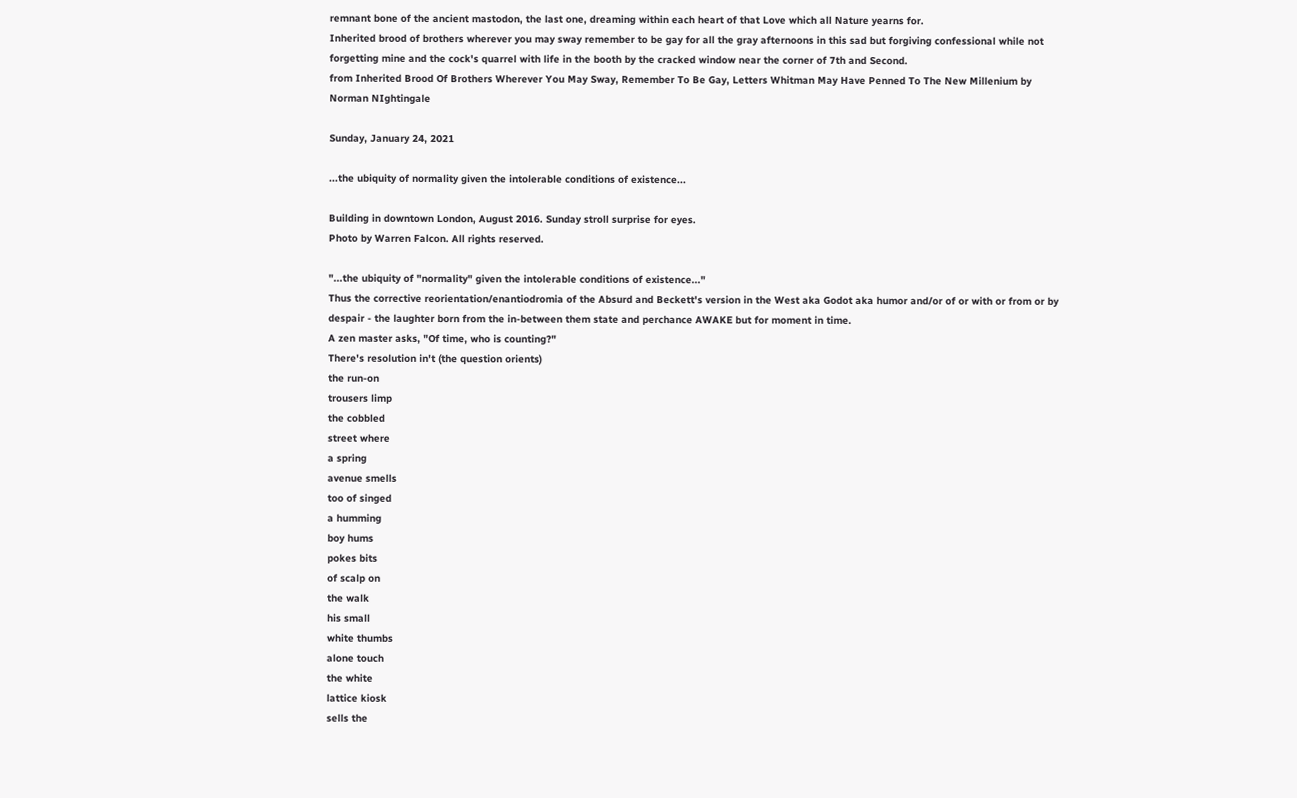remnant bone of the ancient mastodon, the last one, dreaming within each heart of that Love which all Nature yearns for.
Inherited brood of brothers wherever you may sway remember to be gay for all the gray afternoons in this sad but forgiving confessional while not forgetting mine and the cock's quarrel with life in the booth by the cracked window near the corner of 7th and Second.
from Inherited Brood Of Brothers Wherever You May Sway, Remember To Be Gay, Letters Whitman May Have Penned To The New Millenium by Norman NIghtingale

Sunday, January 24, 2021

...the ubiquity of normality given the intolerable conditions of existence...

Building in downtown London, August 2016. Sunday stroll surprise for eyes.
Photo by Warren Falcon. All rights reserved.

"...the ubiquity of "normality" given the intolerable conditions of existence..."
Thus the corrective reorientation/enantiodromia of the Absurd and Beckett's version in the West aka Godot aka humor and/or of or with or from or by despair - the laughter born from the in-between them state and perchance AWAKE but for moment in time.
A zen master asks, "Of time, who is counting?"
There's resolution in't (the question orients)
the run-on
trousers limp
the cobbled
street where
a spring
avenue smells
too of singed
a humming
boy hums
pokes bits
of scalp on
the walk
his small
white thumbs
alone touch
the white
lattice kiosk
sells the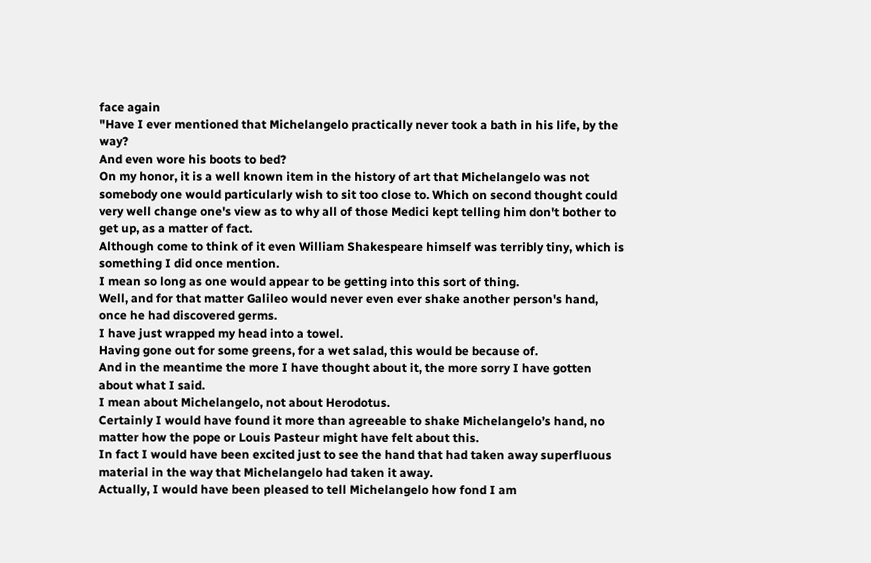face again
"Have I ever mentioned that Michelangelo practically never took a bath in his life, by the way?
And even wore his boots to bed?
On my honor, it is a well known item in the history of art that Michelangelo was not somebody one would particularly wish to sit too close to. Which on second thought could very well change one's view as to why all of those Medici kept telling him don't bother to get up, as a matter of fact.
Although come to think of it even William Shakespeare himself was terribly tiny, which is something I did once mention.
I mean so long as one would appear to be getting into this sort of thing.
Well, and for that matter Galileo would never even ever shake another person's hand, once he had discovered germs.
I have just wrapped my head into a towel.
Having gone out for some greens, for a wet salad, this would be because of.
And in the meantime the more I have thought about it, the more sorry I have gotten about what I said.
I mean about Michelangelo, not about Herodotus.
Certainly I would have found it more than agreeable to shake Michelangelo’s hand, no matter how the pope or Louis Pasteur might have felt about this.
In fact I would have been excited just to see the hand that had taken away superfluous material in the way that Michelangelo had taken it away.
Actually, I would have been pleased to tell Michelangelo how fond I am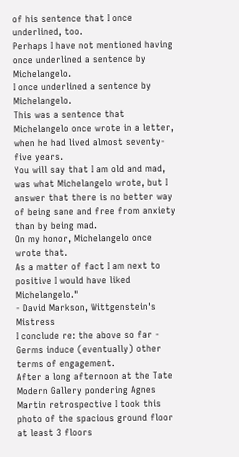of his sentence that I once underlined, too.
Perhaps I have not mentioned having once underlined a sentence by Michelangelo.
I once underlined a sentence by Michelangelo.
This was a sentence that Michelangelo once wrote in a letter, when he had lived almost seventy-five years.
You will say that I am old and mad, was what Michelangelo wrote, but I answer that there is no better way of being sane and free from anxiety than by being mad.
On my honor, Michelangelo once wrote that.
As a matter of fact I am next to positive I would have liked Michelangelo."
- David Markson, Wittgenstein's Mistress
I conclude re: the above so far -
Germs induce (eventually) other terms of engagement.
After a long afternoon at the Tate Modern Gallery pondering Agnes Martin retrospective I took this photo of the spacious ground floor at least 3 floors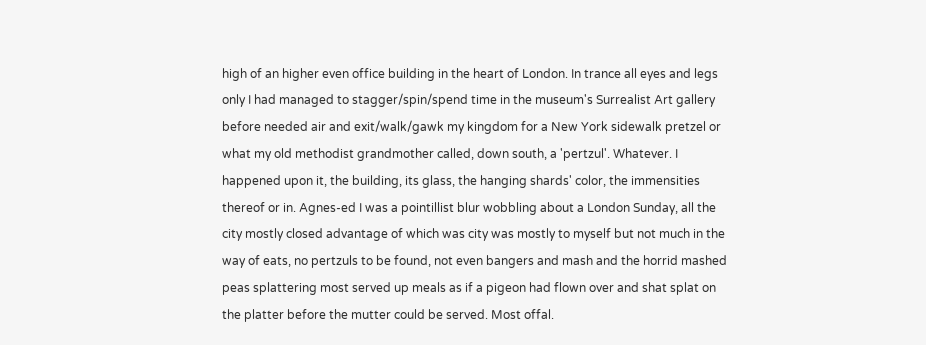high of an higher even office building in the heart of London. In trance all eyes and legs only I had managed to stagger/spin/spend time in the museum's Surrealist Art gallery before needed air and exit/walk/gawk my kingdom for a New York sidewalk pretzel or what my old methodist grandmother called, down south, a 'pertzul'. Whatever. I happened upon it, the building, its glass, the hanging shards' color, the immensities thereof or in. Agnes-ed I was a pointillist blur wobbling about a London Sunday, all the city mostly closed advantage of which was city was mostly to myself but not much in the way of eats, no pertzuls to be found, not even bangers and mash and the horrid mashed peas splattering most served up meals as if a pigeon had flown over and shat splat on the platter before the mutter could be served. Most offal.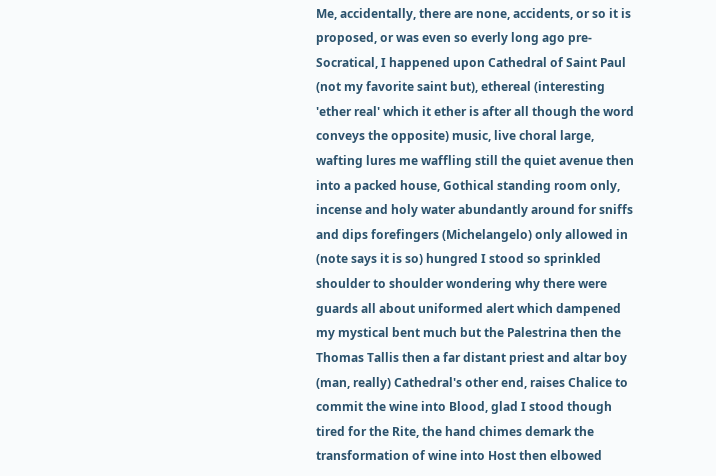Me, accidentally, there are none, accidents, or so it is proposed, or was even so everly long ago pre-Socratical, I happened upon Cathedral of Saint Paul (not my favorite saint but), ethereal (interesting 'ether real' which it ether is after all though the word conveys the opposite) music, live choral large, wafting lures me waffling still the quiet avenue then into a packed house, Gothical standing room only, incense and holy water abundantly around for sniffs and dips forefingers (Michelangelo) only allowed in (note says it is so) hungred I stood so sprinkled shoulder to shoulder wondering why there were guards all about uniformed alert which dampened my mystical bent much but the Palestrina then the Thomas Tallis then a far distant priest and altar boy (man, really) Cathedral's other end, raises Chalice to commit the wine into Blood, glad I stood though tired for the Rite, the hand chimes demark the transformation of wine into Host then elbowed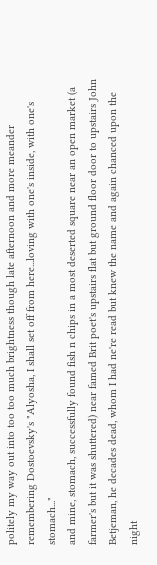politely my way out into too too much brightness though late afternoon and more meander remembering Dostoevsky's "Alyosha, I shall set off from here...loving with one's inside, with one's stomach..."
and mine, stomach, successfully found fish n chips in a most deserted square near an open market (a farmer's but it was shuttered) near famed Brit poet's upstairs flat but ground floor door to upstairs John Betjeman, he decades dead, whom I had ne're read but knew the name and again chanced upon the night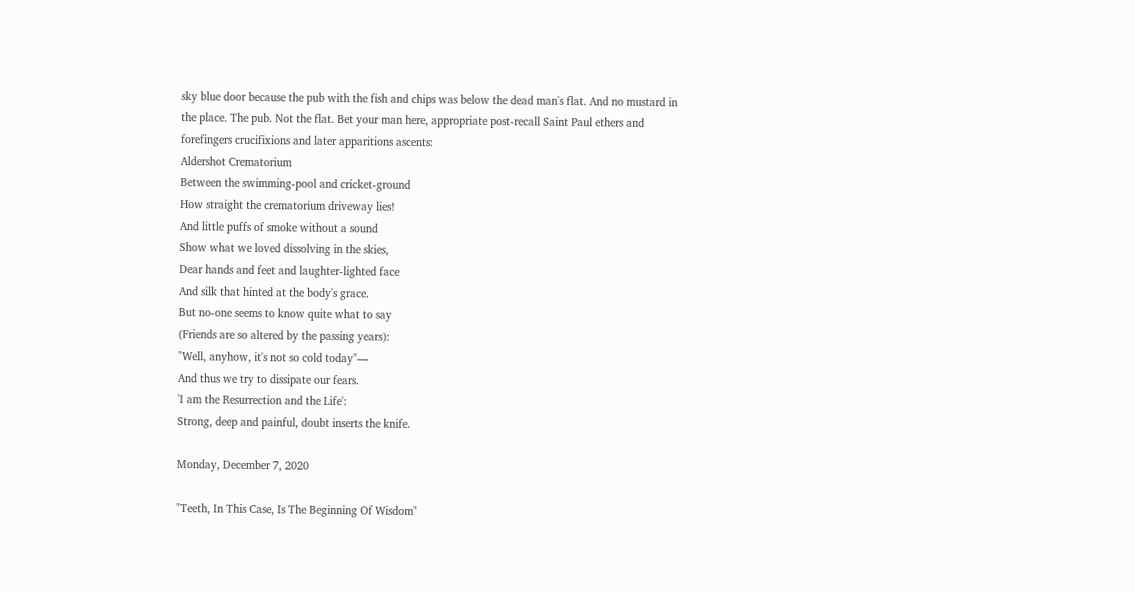sky blue door because the pub with the fish and chips was below the dead man's flat. And no mustard in the place. The pub. Not the flat. Bet your man here, appropriate post-recall Saint Paul ethers and forefingers crucifixions and later apparitions ascents:
Aldershot Crematorium
Between the swimming-pool and cricket-ground
How straight the crematorium driveway lies!
And little puffs of smoke without a sound
Show what we loved dissolving in the skies,
Dear hands and feet and laughter-lighted face
And silk that hinted at the body's grace.
But no-one seems to know quite what to say
(Friends are so altered by the passing years):
"Well, anyhow, it's not so cold today"—
And thus we try to dissipate our fears.
'I am the Resurrection and the Life':
Strong, deep and painful, doubt inserts the knife.

Monday, December 7, 2020

"Teeth, In This Case, Is The Beginning Of Wisdom"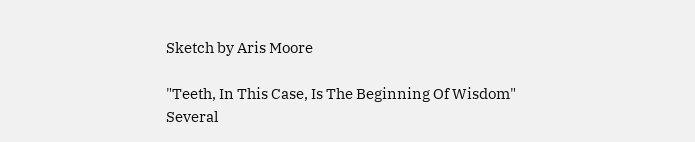Sketch by Aris Moore

"Teeth, In This Case, Is The Beginning Of Wisdom"
Several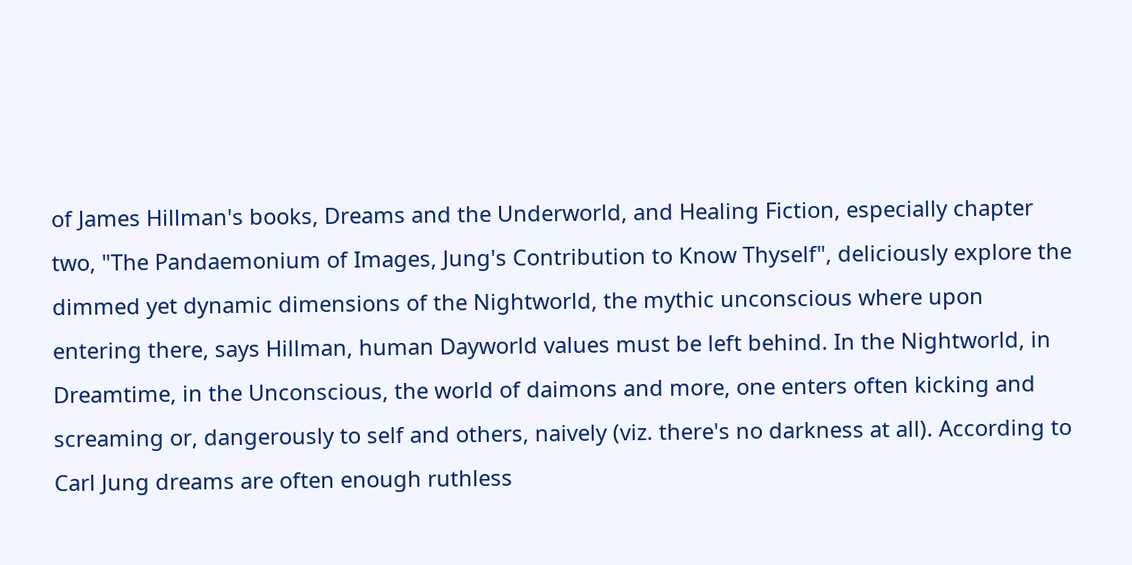of James Hillman's books, Dreams and the Underworld, and Healing Fiction, especially chapter two, "The Pandaemonium of Images, Jung's Contribution to Know Thyself", deliciously explore the dimmed yet dynamic dimensions of the Nightworld, the mythic unconscious where upon entering there, says Hillman, human Dayworld values must be left behind. In the Nightworld, in Dreamtime, in the Unconscious, the world of daimons and more, one enters often kicking and screaming or, dangerously to self and others, naively (viz. there's no darkness at all). According to Carl Jung dreams are often enough ruthless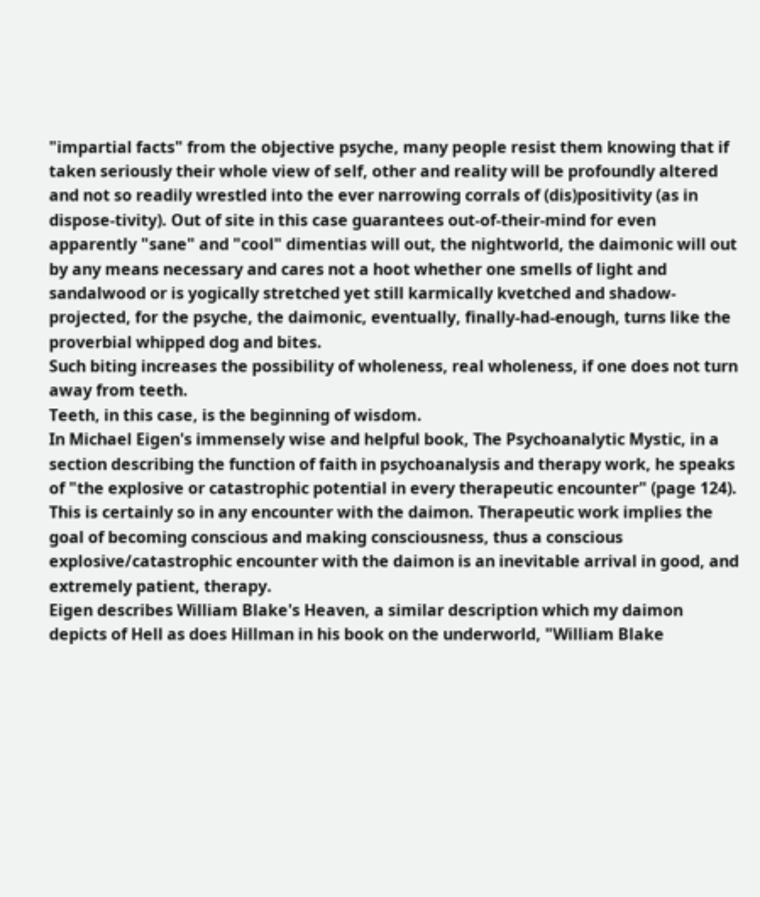"impartial facts" from the objective psyche, many people resist them knowing that if taken seriously their whole view of self, other and reality will be profoundly altered and not so readily wrestled into the ever narrowing corrals of (dis)positivity (as in dispose-tivity). Out of site in this case guarantees out-of-their-mind for even apparently "sane" and "cool" dimentias will out, the nightworld, the daimonic will out by any means necessary and cares not a hoot whether one smells of light and sandalwood or is yogically stretched yet still karmically kvetched and shadow-projected, for the psyche, the daimonic, eventually, finally-had-enough, turns like the proverbial whipped dog and bites.
Such biting increases the possibility of wholeness, real wholeness, if one does not turn away from teeth.
Teeth, in this case, is the beginning of wisdom.
In Michael Eigen's immensely wise and helpful book, The Psychoanalytic Mystic, in a section describing the function of faith in psychoanalysis and therapy work, he speaks of "the explosive or catastrophic potential in every therapeutic encounter" (page 124). This is certainly so in any encounter with the daimon. Therapeutic work implies the goal of becoming conscious and making consciousness, thus a conscious explosive/catastrophic encounter with the daimon is an inevitable arrival in good, and extremely patient, therapy.
Eigen describes William Blake's Heaven, a similar description which my daimon depicts of Hell as does Hillman in his book on the underworld, "William Blake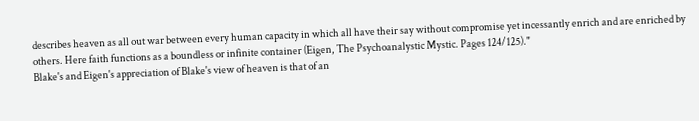describes heaven as all out war between every human capacity in which all have their say without compromise yet incessantly enrich and are enriched by others. Here faith functions as a boundless or infinite container (Eigen, The Psychoanalystic Mystic. Pages 124/125)."
Blake's and Eigen's appreciation of Blake's view of heaven is that of an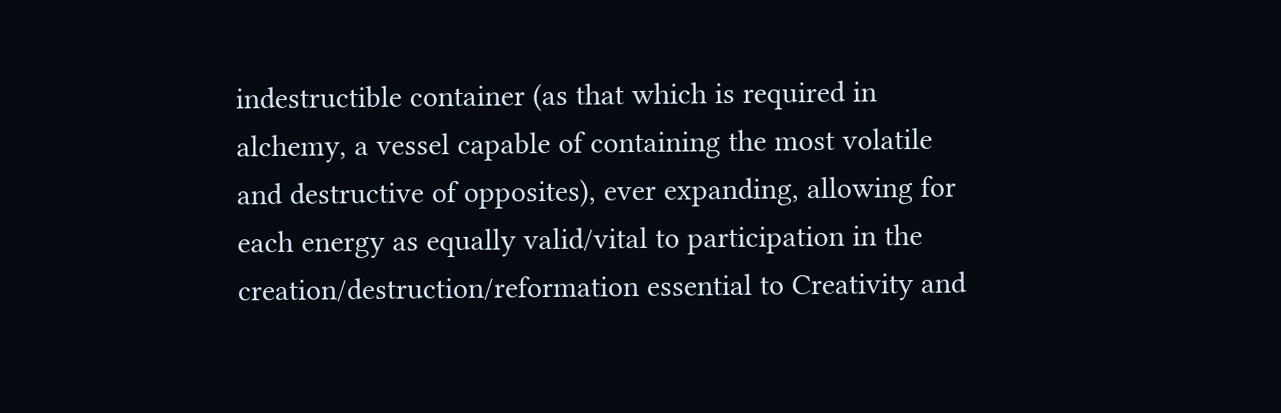indestructible container (as that which is required in alchemy, a vessel capable of containing the most volatile and destructive of opposites), ever expanding, allowing for each energy as equally valid/vital to participation in the creation/destruction/reformation essential to Creativity and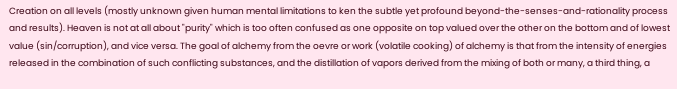Creation on all levels (mostly unknown given human mental limitations to ken the subtle yet profound beyond-the-senses-and-rationality process and results). Heaven is not at all about "purity" which is too often confused as one opposite on top valued over the other on the bottom and of lowest value (sin/corruption), and vice versa. The goal of alchemy from the oevre or work (volatile cooking) of alchemy is that from the intensity of energies released in the combination of such conflicting substances, and the distillation of vapors derived from the mixing of both or many, a third thing, a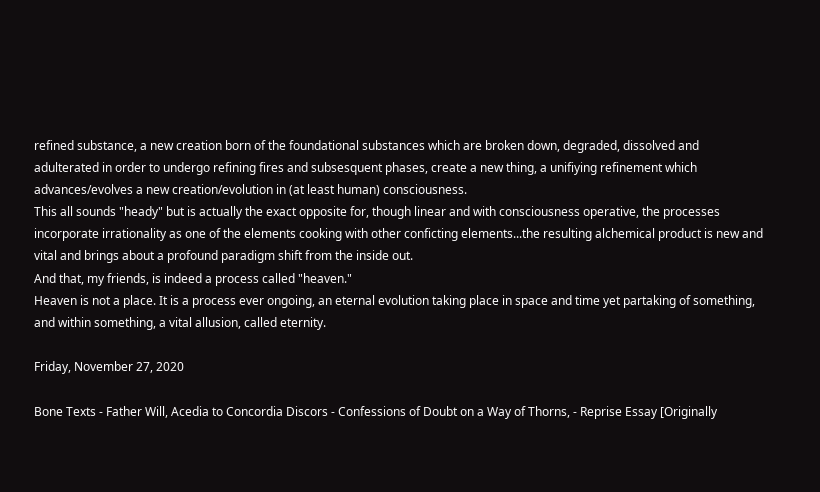refined substance, a new creation born of the foundational substances which are broken down, degraded, dissolved and adulterated in order to undergo refining fires and subsesquent phases, create a new thing, a unifiying refinement which advances/evolves a new creation/evolution in (at least human) consciousness.
This all sounds "heady" but is actually the exact opposite for, though linear and with consciousness operative, the processes incorporate irrationality as one of the elements cooking with other conficting elements...the resulting alchemical product is new and vital and brings about a profound paradigm shift from the inside out.
And that, my friends, is indeed a process called "heaven."
Heaven is not a place. It is a process ever ongoing, an eternal evolution taking place in space and time yet partaking of something, and within something, a vital allusion, called eternity.

Friday, November 27, 2020

Bone Texts - Father Will, Acedia to Concordia Discors - Confessions of Doubt on a Way of Thorns, - Reprise Essay [Originally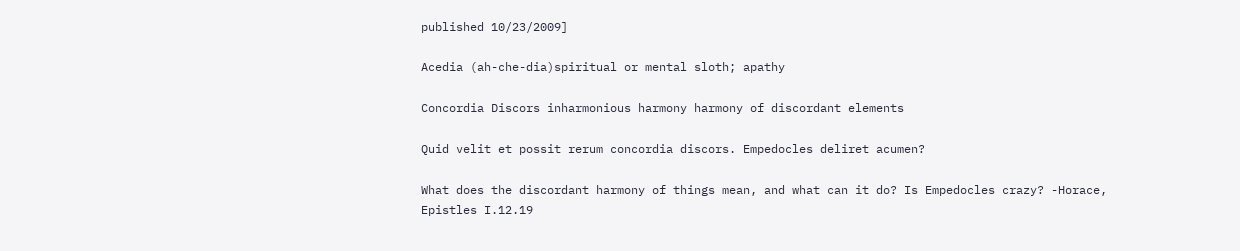published 10/23/2009]

Acedia (ah-che-dia)spiritual or mental sloth; apathy

Concordia Discors inharmonious harmony harmony of discordant elements

Quid velit et possit rerum concordia discors. Empedocles deliret acumen?

What does the discordant harmony of things mean, and what can it do? Is Empedocles crazy? -Horace, Epistles I.12.19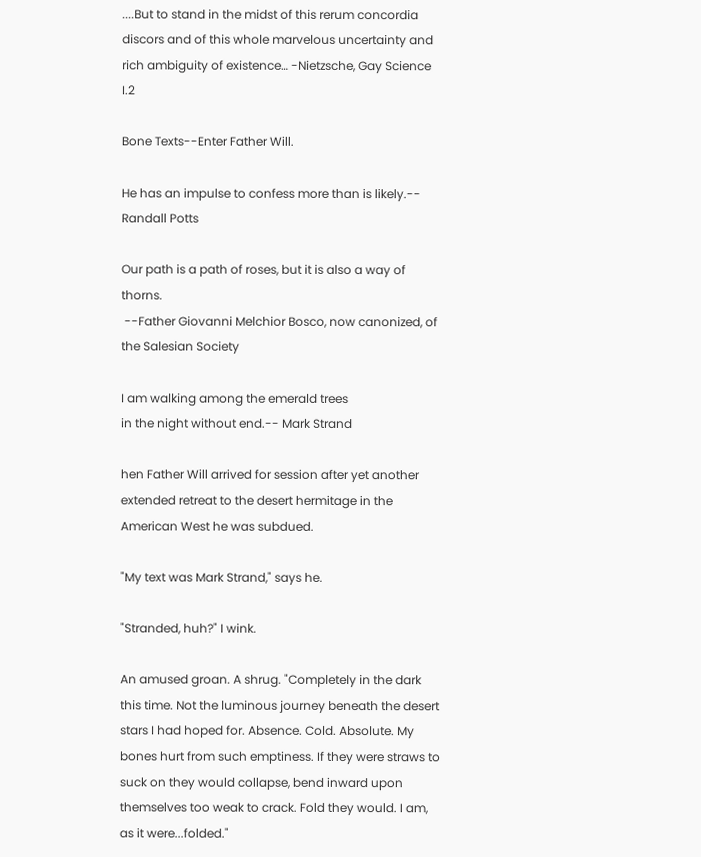....But to stand in the midst of this rerum concordia discors and of this whole marvelous uncertainty and rich ambiguity of existence… -Nietzsche, Gay Science I.2

Bone Texts--Enter Father Will.

He has an impulse to confess more than is likely.--
Randall Potts

Our path is a path of roses, but it is also a way of thorns.
 --Father Giovanni Melchior Bosco, now canonized, of the Salesian Society

I am walking among the emerald trees
in the night without end.-- Mark Strand

hen Father Will arrived for session after yet another extended retreat to the desert hermitage in the American West he was subdued.

"My text was Mark Strand," says he.

"Stranded, huh?" I wink.

An amused groan. A shrug. "Completely in the dark this time. Not the luminous journey beneath the desert stars I had hoped for. Absence. Cold. Absolute. My bones hurt from such emptiness. If they were straws to suck on they would collapse, bend inward upon themselves too weak to crack. Fold they would. I am, as it were...folded."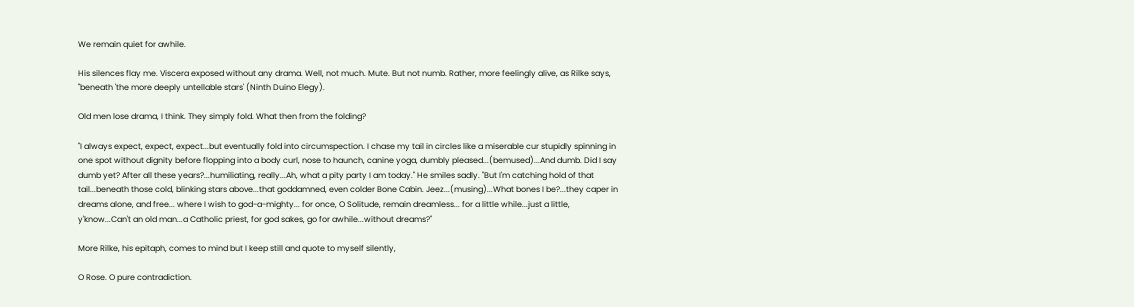We remain quiet for awhile.

His silences flay me. Viscera exposed without any drama. Well, not much. Mute. But not numb. Rather, more feelingly alive, as Rilke says, "beneath 'the more deeply untellable stars' (Ninth Duino Elegy).

Old men lose drama, I think. They simply fold. What then from the folding?

"I always expect, expect, expect...but eventually fold into circumspection. I chase my tail in circles like a miserable cur stupidly spinning in one spot without dignity before flopping into a body curl, nose to haunch, canine yoga, dumbly pleased...(bemused)...And dumb. Did I say dumb yet? After all these years?...humiliating, really...Ah, what a pity party I am today." He smiles sadly. "But I'm catching hold of that tail...beneath those cold, blinking stars above...that goddamned, even colder Bone Cabin. Jeez...(musing)...What bones I be?...they caper in dreams alone, and free... where I wish to god-a-mighty... for once, O Solitude, remain dreamless... for a little while...just a little, y'know...Can't an old man...a Catholic priest, for god sakes, go for awhile...without dreams?"

More Rilke, his epitaph, comes to mind but I keep still and quote to myself silently,

O Rose. O pure contradiction.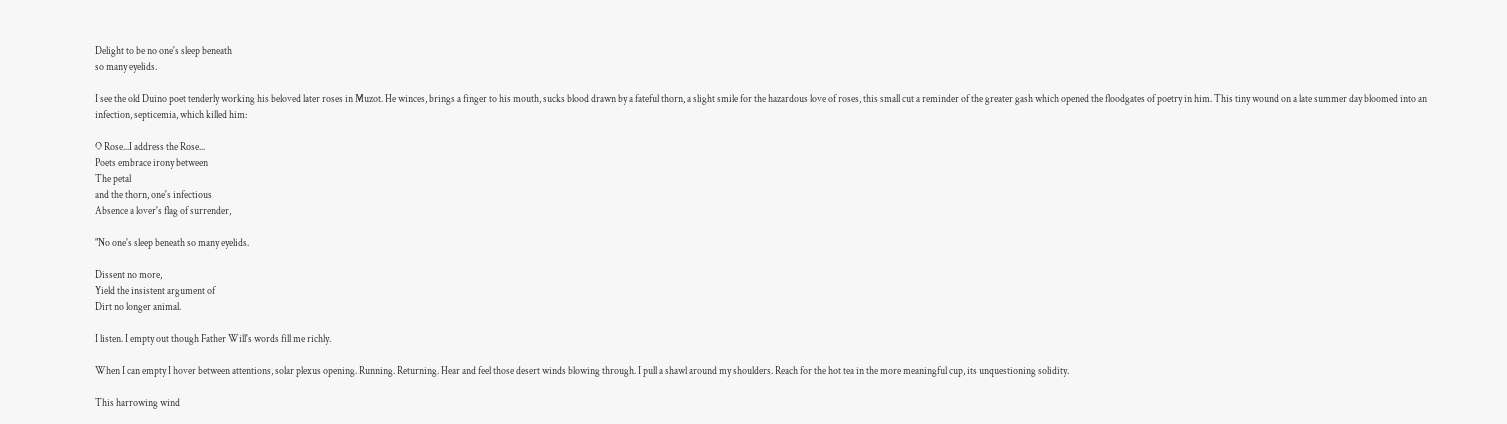Delight to be no one's sleep beneath
so many eyelids.

I see the old Duino poet tenderly working his beloved later roses in Muzot. He winces, brings a finger to his mouth, sucks blood drawn by a fateful thorn, a slight smile for the hazardous love of roses, this small cut a reminder of the greater gash which opened the floodgates of poetry in him. This tiny wound on a late summer day bloomed into an infection, septicemia, which killed him:

O Rose...I address the Rose...
Poets embrace irony between
The petal
and the thorn, one's infectious
Absence a lover's flag of surrender,

"No one's sleep beneath so many eyelids.

Dissent no more,
Yield the insistent argument of
Dirt no longer animal.

I listen. I empty out though Father Will's words fill me richly.

When I can empty I hover between attentions, solar plexus opening. Running. Returning. Hear and feel those desert winds blowing through. I pull a shawl around my shoulders. Reach for the hot tea in the more meaningful cup, its unquestioning solidity.

This harrowing wind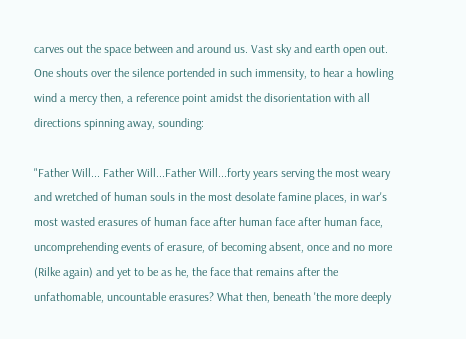carves out the space between and around us. Vast sky and earth open out. One shouts over the silence portended in such immensity, to hear a howling wind a mercy then, a reference point amidst the disorientation with all directions spinning away, sounding:

"Father Will... Father Will...Father Will...forty years serving the most weary and wretched of human souls in the most desolate famine places, in war's most wasted erasures of human face after human face after human face, uncomprehending events of erasure, of becoming absent, once and no more (Rilke again) and yet to be as he, the face that remains after the unfathomable, uncountable erasures? What then, beneath 'the more deeply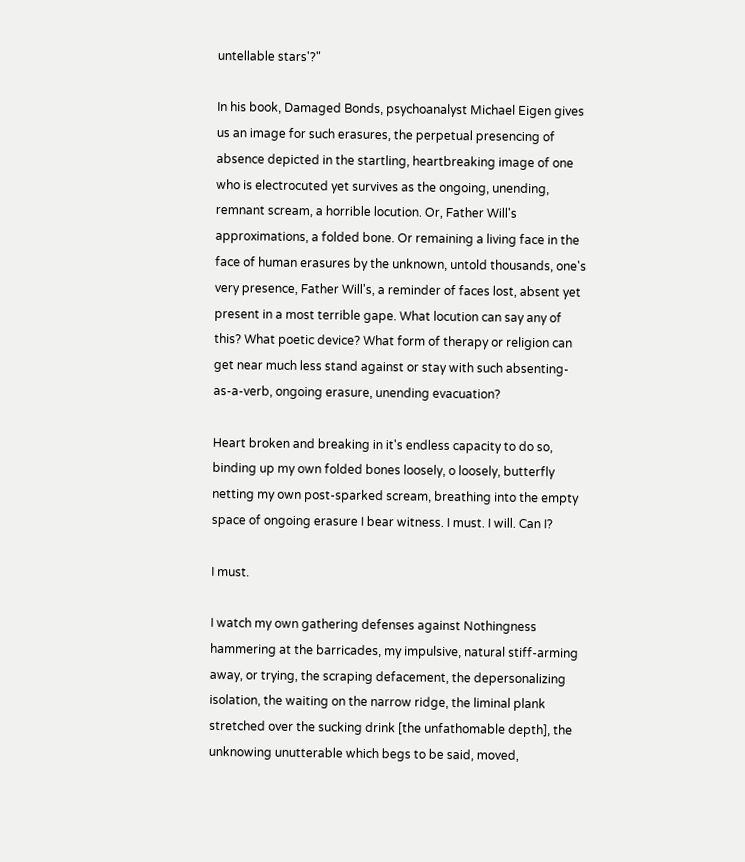untellable stars'?"

In his book, Damaged Bonds, psychoanalyst Michael Eigen gives us an image for such erasures, the perpetual presencing of absence depicted in the startling, heartbreaking image of one who is electrocuted yet survives as the ongoing, unending, remnant scream, a horrible locution. Or, Father Will's approximations, a folded bone. Or remaining a living face in the face of human erasures by the unknown, untold thousands, one's very presence, Father Will's, a reminder of faces lost, absent yet present in a most terrible gape. What locution can say any of this? What poetic device? What form of therapy or religion can get near much less stand against or stay with such absenting-as-a-verb, ongoing erasure, unending evacuation?

Heart broken and breaking in it's endless capacity to do so, binding up my own folded bones loosely, o loosely, butterfly netting my own post-sparked scream, breathing into the empty space of ongoing erasure I bear witness. I must. I will. Can I?

I must.

I watch my own gathering defenses against Nothingness hammering at the barricades, my impulsive, natural stiff-arming away, or trying, the scraping defacement, the depersonalizing isolation, the waiting on the narrow ridge, the liminal plank stretched over the sucking drink [the unfathomable depth], the unknowing unutterable which begs to be said, moved,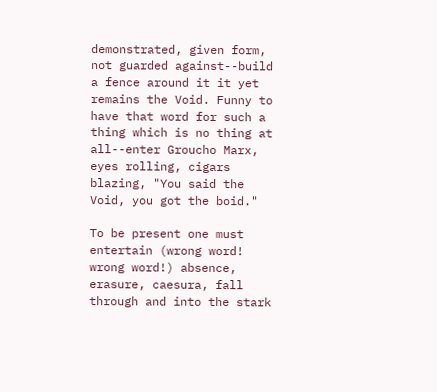demonstrated, given form, not guarded against--build a fence around it it yet remains the Void. Funny to have that word for such a thing which is no thing at all--enter Groucho Marx, eyes rolling, cigars blazing, "You said the Void, you got the boid."

To be present one must entertain (wrong word! wrong word!) absence, erasure, caesura, fall through and into the stark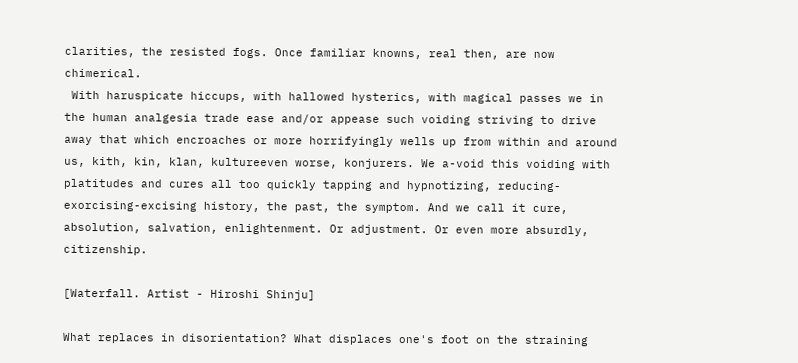clarities, the resisted fogs. Once familiar knowns, real then, are now chimerical.
 With haruspicate hiccups, with hallowed hysterics, with magical passes we in the human analgesia trade ease and/or appease such voiding striving to drive away that which encroaches or more horrifyingly wells up from within and around us, kith, kin, klan, kultureeven worse, konjurers. We a-void this voiding with platitudes and cures all too quickly tapping and hypnotizing, reducing-exorcising-excising history, the past, the symptom. And we call it cure, absolution, salvation, enlightenment. Or adjustment. Or even more absurdly, citizenship.

[Waterfall. Artist - Hiroshi Shinju]

What replaces in disorientation? What displaces one's foot on the straining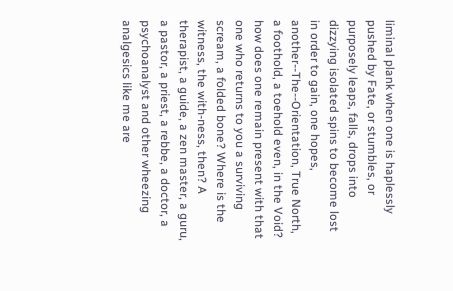liminal plank when one is haplessly pushed by Fate, or stumbles, or purposely leaps, falls, drops into dizzying isolated spins to become lost in order to gain, one hopes, another--The--Orientation, True North, a foothold, a toehold even, in the Void? how does one remain present with that one who returns to you a surviving scream, a folded bone? Where is the witness, the with-ness, then? A therapist, a guide, a zen master, a guru, a pastor, a priest, a rebbe, a doctor, a psychoanalyst and other wheezing analgesics like me are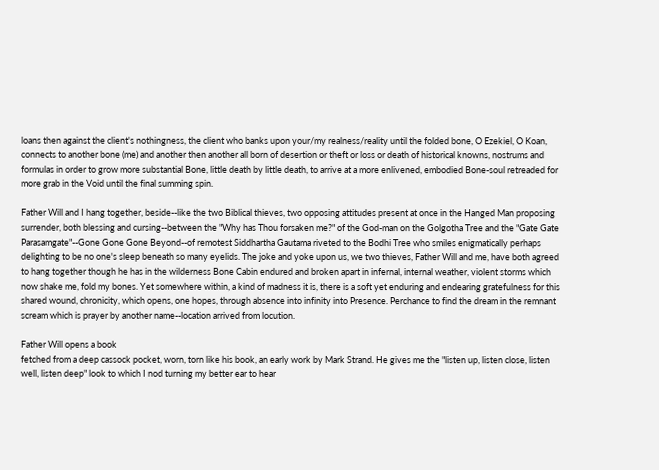loans then against the client's nothingness, the client who banks upon your/my realness/reality until the folded bone, O Ezekiel, O Koan, connects to another bone (me) and another then another all born of desertion or theft or loss or death of historical knowns, nostrums and formulas in order to grow more substantial Bone, little death by little death, to arrive at a more enlivened, embodied Bone-soul retreaded for more grab in the Void until the final summing spin.

Father Will and I hang together, beside--like the two Biblical thieves, two opposing attitudes present at once in the Hanged Man proposing surrender, both blessing and cursing--between the "Why has Thou forsaken me?" of the God-man on the Golgotha Tree and the "Gate Gate Parasamgate"--Gone Gone Gone Beyond--of remotest Siddhartha Gautama riveted to the Bodhi Tree who smiles enigmatically perhaps delighting to be no one's sleep beneath so many eyelids. The joke and yoke upon us, we two thieves, Father Will and me, have both agreed to hang together though he has in the wilderness Bone Cabin endured and broken apart in infernal, internal weather, violent storms which now shake me, fold my bones. Yet somewhere within, a kind of madness it is, there is a soft yet enduring and endearing gratefulness for this shared wound, chronicity, which opens, one hopes, through absence into infinity into Presence. Perchance to find the dream in the remnant scream which is prayer by another name--location arrived from locution.

Father Will opens a book
fetched from a deep cassock pocket, worn, torn like his book, an early work by Mark Strand. He gives me the "listen up, listen close, listen well, listen deep" look to which I nod turning my better ear to hear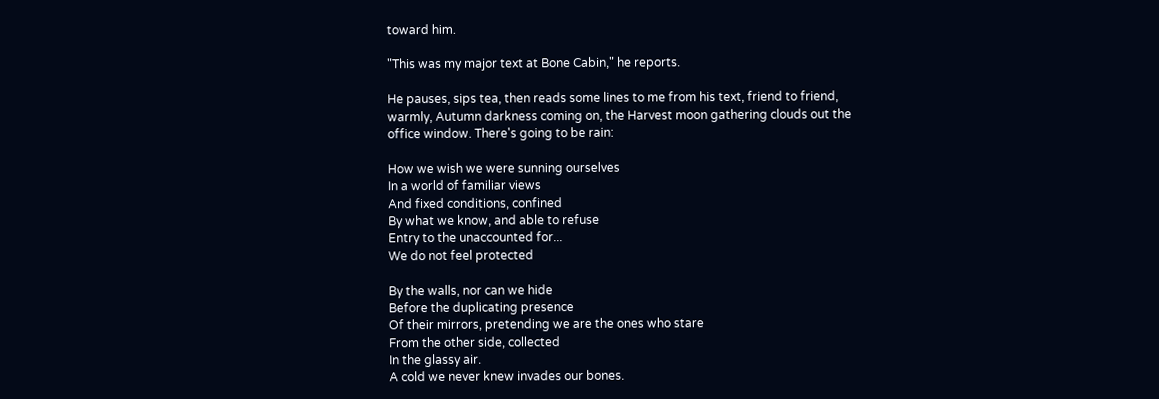toward him.

"This was my major text at Bone Cabin," he reports.

He pauses, sips tea, then reads some lines to me from his text, friend to friend, warmly, Autumn darkness coming on, the Harvest moon gathering clouds out the office window. There's going to be rain:

How we wish we were sunning ourselves
In a world of familiar views
And fixed conditions, confined
By what we know, and able to refuse
Entry to the unaccounted for...
We do not feel protected

By the walls, nor can we hide
Before the duplicating presence
Of their mirrors, pretending we are the ones who stare
From the other side, collected
In the glassy air.
A cold we never knew invades our bones.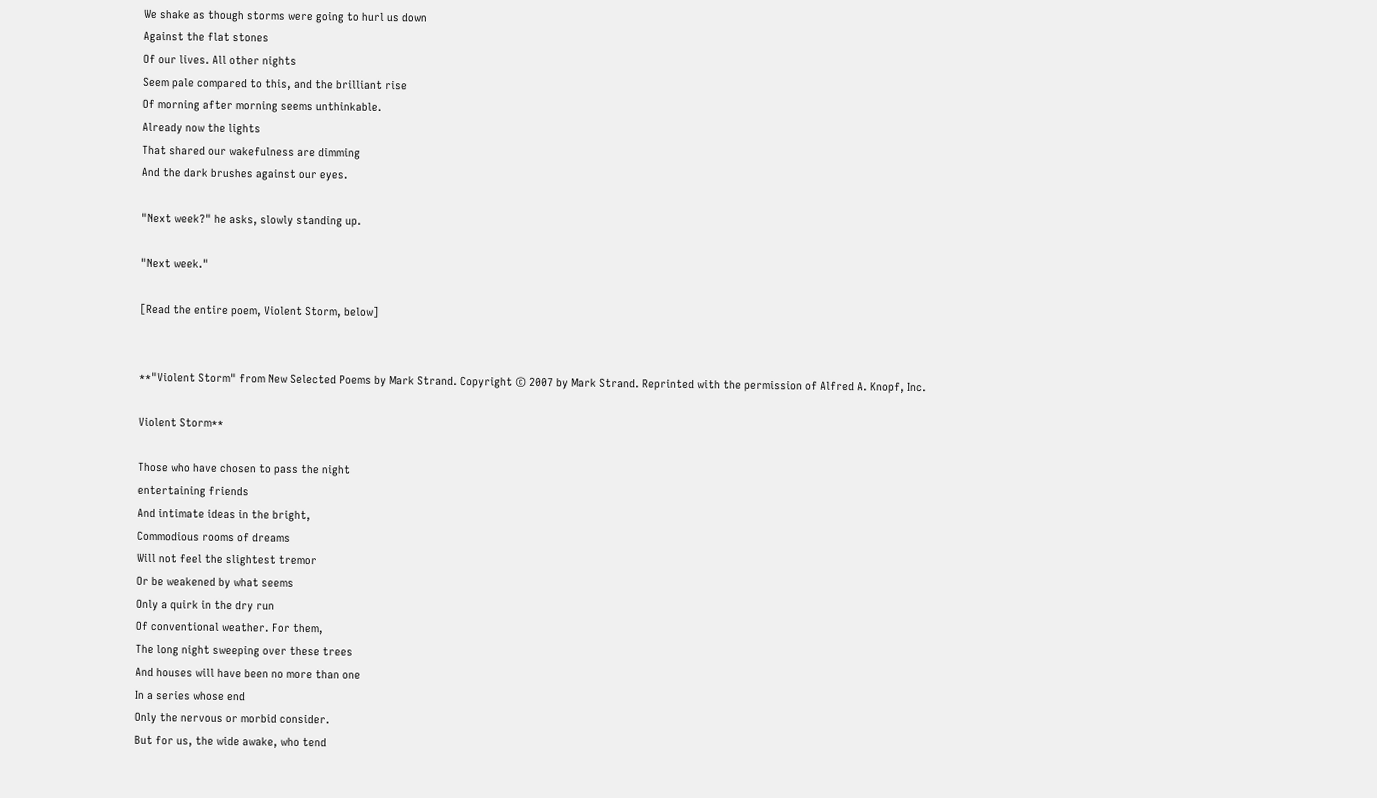We shake as though storms were going to hurl us down
Against the flat stones
Of our lives. All other nights
Seem pale compared to this, and the brilliant rise
Of morning after morning seems unthinkable.
Already now the lights
That shared our wakefulness are dimming
And the dark brushes against our eyes.

"Next week?" he asks, slowly standing up.

"Next week."

[Read the entire poem, Violent Storm, below]


**"Violent Storm" from New Selected Poems by Mark Strand. Copyright © 2007 by Mark Strand. Reprinted with the permission of Alfred A. Knopf, Inc.

Violent Storm**

Those who have chosen to pass the night
entertaining friends
And intimate ideas in the bright,
Commodious rooms of dreams
Will not feel the slightest tremor
Or be weakened by what seems
Only a quirk in the dry run
Of conventional weather. For them,
The long night sweeping over these trees
And houses will have been no more than one
In a series whose end
Only the nervous or morbid consider.
But for us, the wide awake, who tend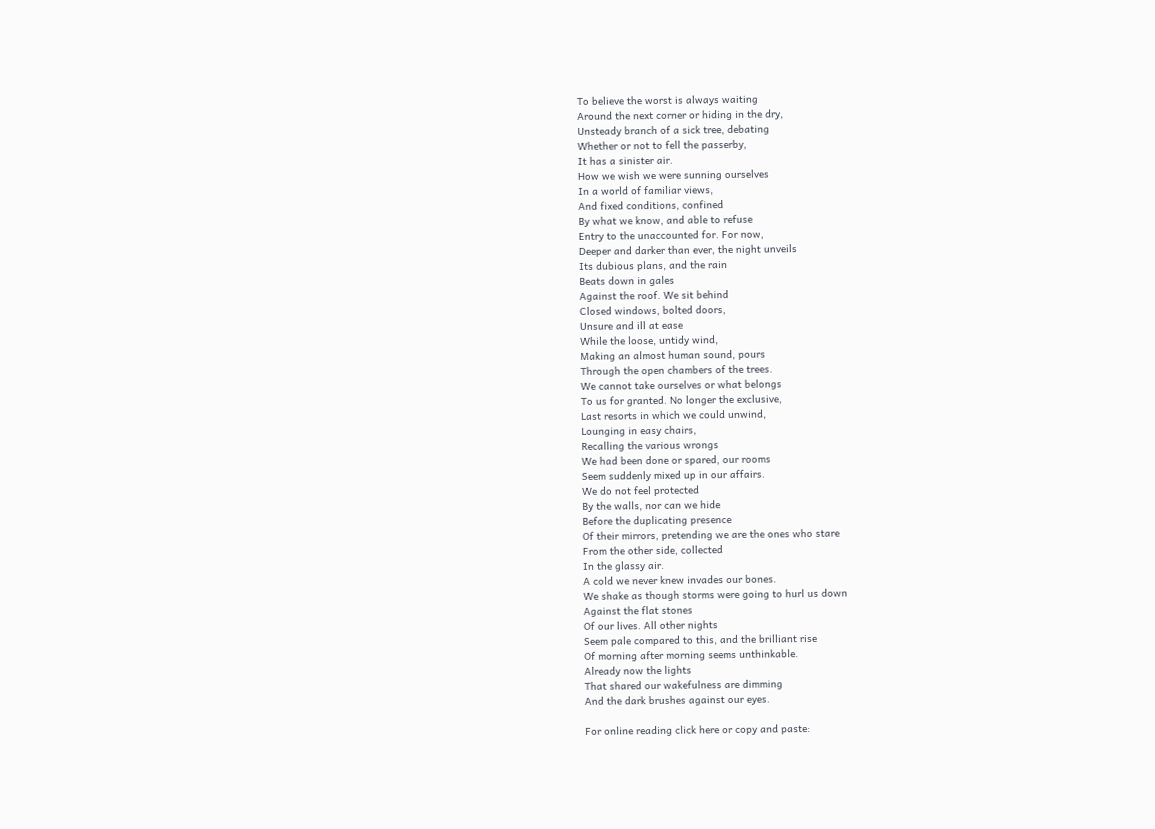To believe the worst is always waiting
Around the next corner or hiding in the dry,
Unsteady branch of a sick tree, debating
Whether or not to fell the passerby,
It has a sinister air.
How we wish we were sunning ourselves
In a world of familiar views,
And fixed conditions, confined
By what we know, and able to refuse
Entry to the unaccounted for. For now,
Deeper and darker than ever, the night unveils
Its dubious plans, and the rain
Beats down in gales
Against the roof. We sit behind
Closed windows, bolted doors,
Unsure and ill at ease
While the loose, untidy wind,
Making an almost human sound, pours
Through the open chambers of the trees.
We cannot take ourselves or what belongs
To us for granted. No longer the exclusive,
Last resorts in which we could unwind,
Lounging in easy chairs,
Recalling the various wrongs
We had been done or spared, our rooms
Seem suddenly mixed up in our affairs.
We do not feel protected
By the walls, nor can we hide
Before the duplicating presence
Of their mirrors, pretending we are the ones who stare
From the other side, collected
In the glassy air.
A cold we never knew invades our bones.
We shake as though storms were going to hurl us down
Against the flat stones
Of our lives. All other nights
Seem pale compared to this, and the brilliant rise
Of morning after morning seems unthinkable.
Already now the lights
That shared our wakefulness are dimming
And the dark brushes against our eyes.

For online reading click here or copy and paste: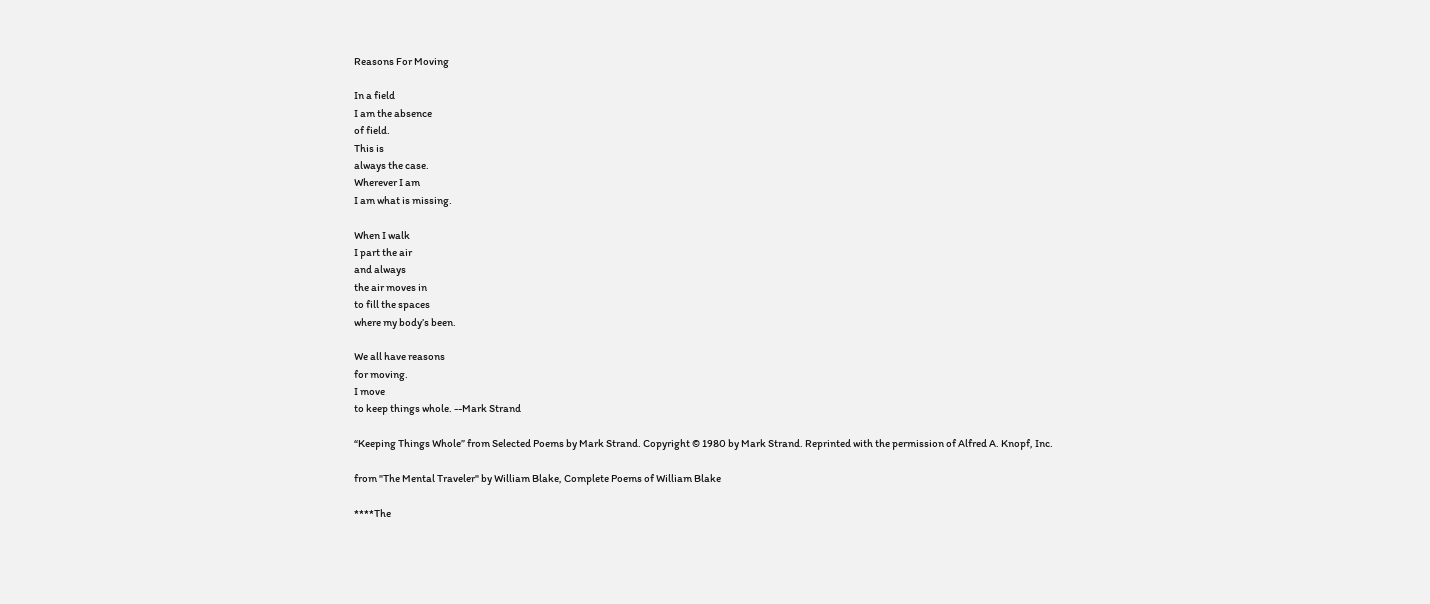Reasons For Moving

In a field
I am the absence
of field.
This is
always the case.
Wherever I am
I am what is missing.

When I walk
I part the air
and always
the air moves in
to fill the spaces
where my body’s been.

We all have reasons
for moving.
I move
to keep things whole. --Mark Strand

“Keeping Things Whole” from Selected Poems by Mark Strand. Copyright © 1980 by Mark Strand. Reprinted with the permission of Alfred A. Knopf, Inc.

from "The Mental Traveler" by William Blake, Complete Poems of William Blake

****The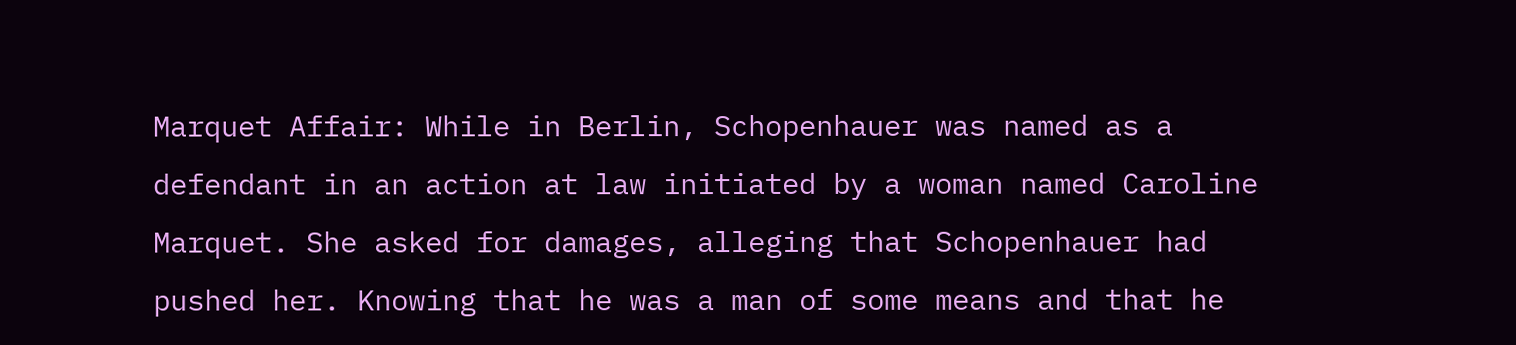Marquet Affair: While in Berlin, Schopenhauer was named as a defendant in an action at law initiated by a woman named Caroline Marquet. She asked for damages, alleging that Schopenhauer had pushed her. Knowing that he was a man of some means and that he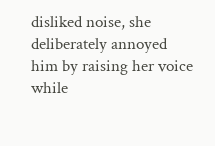disliked noise, she deliberately annoyed him by raising her voice while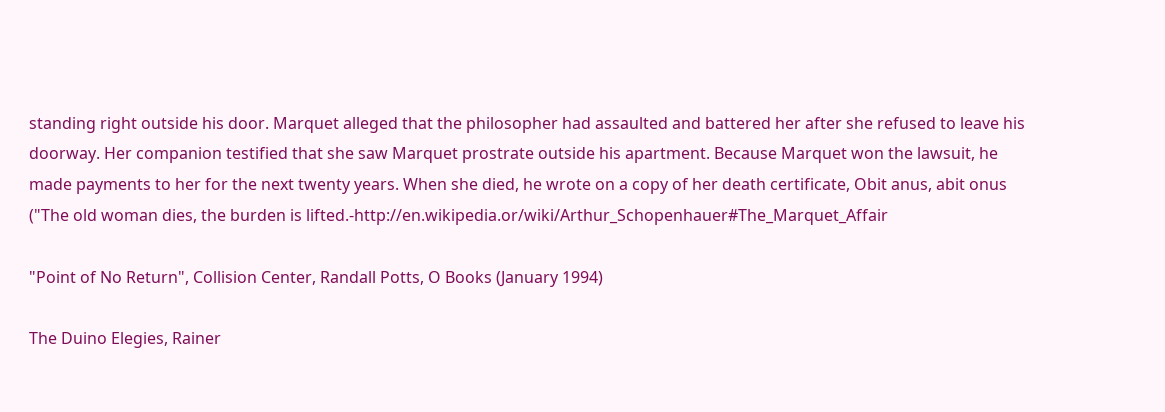standing right outside his door. Marquet alleged that the philosopher had assaulted and battered her after she refused to leave his doorway. Her companion testified that she saw Marquet prostrate outside his apartment. Because Marquet won the lawsuit, he made payments to her for the next twenty years. When she died, he wrote on a copy of her death certificate, Obit anus, abit onus ("The old woman dies, the burden is lifted.-http://en.wikipedia.or/wiki/Arthur_Schopenhauer#The_Marquet_Affair

"Point of No Return", Collision Center, Randall Potts, O Books (January 1994)

The Duino Elegies, Rainer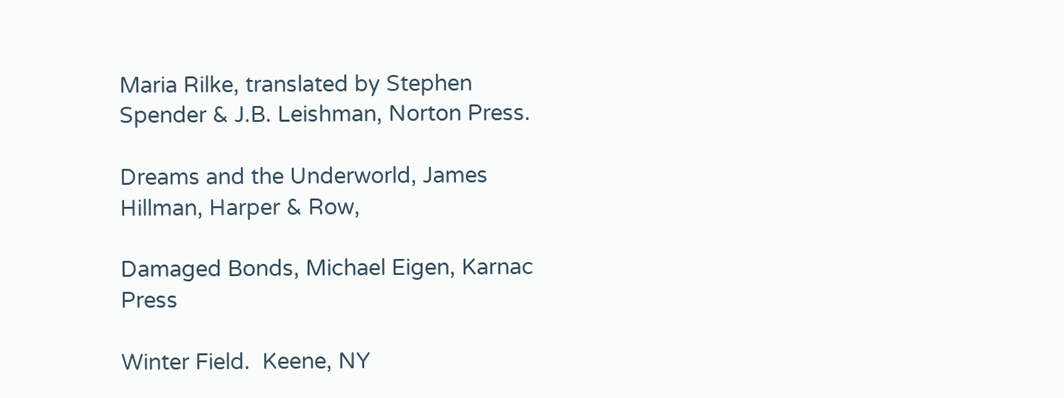Maria Rilke, translated by Stephen Spender & J.B. Leishman, Norton Press.

Dreams and the Underworld, James Hillman, Harper & Row,

Damaged Bonds, Michael Eigen, Karnac Press

Winter Field.  Keene, NY